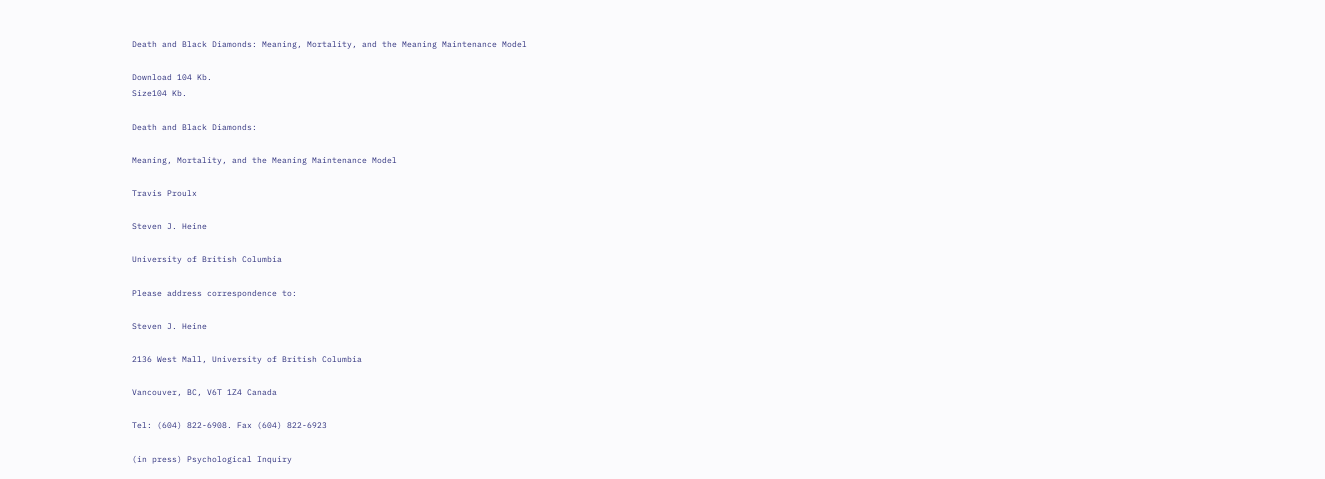Death and Black Diamonds: Meaning, Mortality, and the Meaning Maintenance Model

Download 104 Kb.
Size104 Kb.

Death and Black Diamonds:

Meaning, Mortality, and the Meaning Maintenance Model

Travis Proulx

Steven J. Heine

University of British Columbia

Please address correspondence to:

Steven J. Heine

2136 West Mall, University of British Columbia

Vancouver, BC, V6T 1Z4 Canada

Tel: (604) 822-6908. Fax (604) 822-6923

(in press) Psychological Inquiry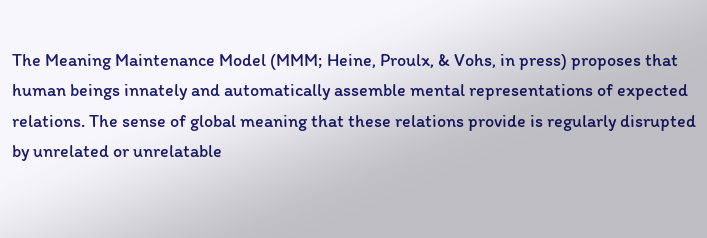The Meaning Maintenance Model (MMM; Heine, Proulx, & Vohs, in press) proposes that human beings innately and automatically assemble mental representations of expected relations. The sense of global meaning that these relations provide is regularly disrupted by unrelated or unrelatable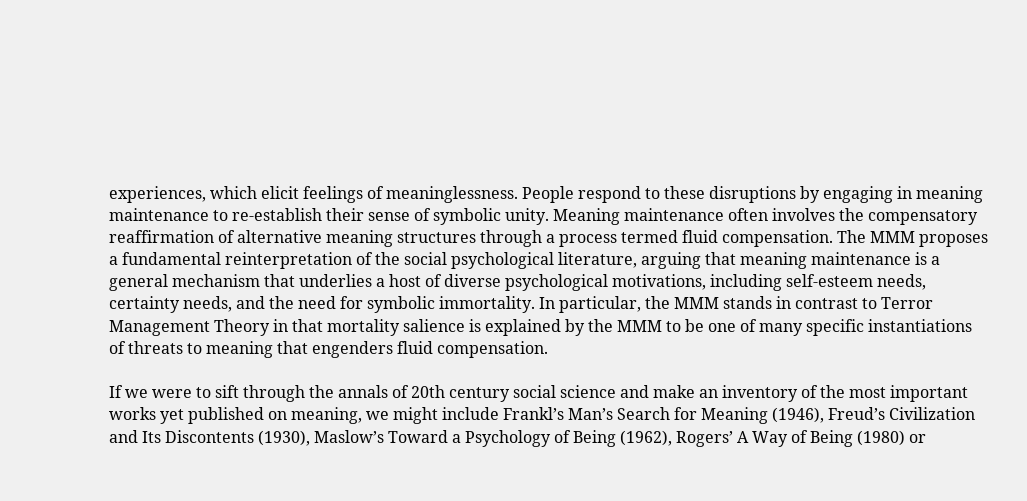experiences, which elicit feelings of meaninglessness. People respond to these disruptions by engaging in meaning maintenance to re-establish their sense of symbolic unity. Meaning maintenance often involves the compensatory reaffirmation of alternative meaning structures through a process termed fluid compensation. The MMM proposes a fundamental reinterpretation of the social psychological literature, arguing that meaning maintenance is a general mechanism that underlies a host of diverse psychological motivations, including self-esteem needs, certainty needs, and the need for symbolic immortality. In particular, the MMM stands in contrast to Terror Management Theory in that mortality salience is explained by the MMM to be one of many specific instantiations of threats to meaning that engenders fluid compensation.

If we were to sift through the annals of 20th century social science and make an inventory of the most important works yet published on meaning, we might include Frankl’s Man’s Search for Meaning (1946), Freud’s Civilization and Its Discontents (1930), Maslow’s Toward a Psychology of Being (1962), Rogers’ A Way of Being (1980) or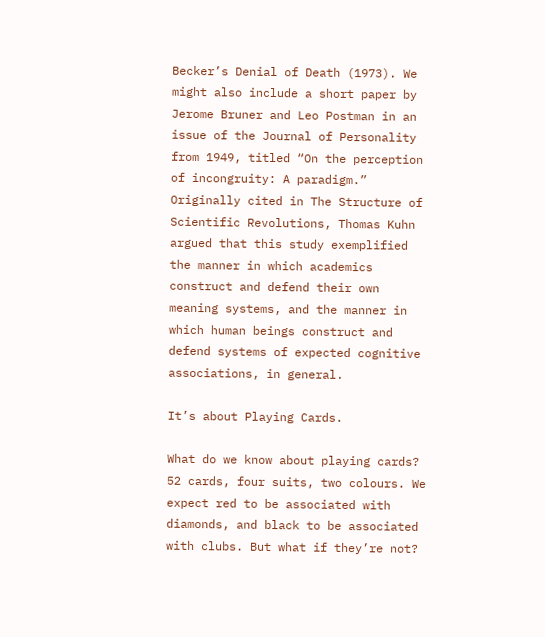Becker’s Denial of Death (1973). We might also include a short paper by Jerome Bruner and Leo Postman in an issue of the Journal of Personality from 1949, titled “On the perception of incongruity: A paradigm.” Originally cited in The Structure of Scientific Revolutions, Thomas Kuhn argued that this study exemplified the manner in which academics construct and defend their own meaning systems, and the manner in which human beings construct and defend systems of expected cognitive associations, in general.

It’s about Playing Cards.

What do we know about playing cards? 52 cards, four suits, two colours. We expect red to be associated with diamonds, and black to be associated with clubs. But what if they’re not?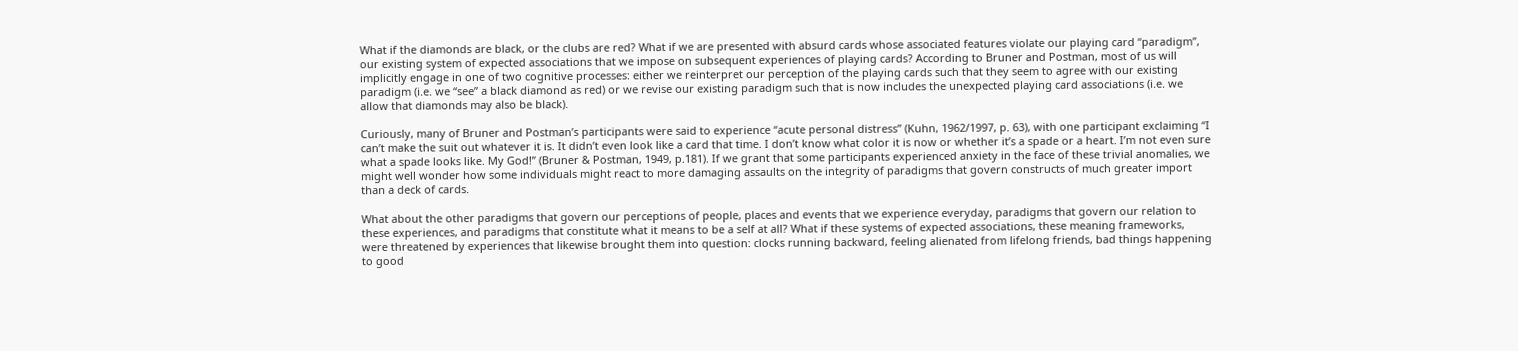What if the diamonds are black, or the clubs are red? What if we are presented with absurd cards whose associated features violate our playing card “paradigm”, our existing system of expected associations that we impose on subsequent experiences of playing cards? According to Bruner and Postman, most of us will implicitly engage in one of two cognitive processes: either we reinterpret our perception of the playing cards such that they seem to agree with our existing paradigm (i.e. we “see” a black diamond as red) or we revise our existing paradigm such that is now includes the unexpected playing card associations (i.e. we allow that diamonds may also be black).

Curiously, many of Bruner and Postman’s participants were said to experience “acute personal distress” (Kuhn, 1962/1997, p. 63), with one participant exclaiming “I can’t make the suit out whatever it is. It didn’t even look like a card that time. I don’t know what color it is now or whether it’s a spade or a heart. I’m not even sure what a spade looks like. My God!” (Bruner & Postman, 1949, p.181). If we grant that some participants experienced anxiety in the face of these trivial anomalies, we might well wonder how some individuals might react to more damaging assaults on the integrity of paradigms that govern constructs of much greater import than a deck of cards.

What about the other paradigms that govern our perceptions of people, places and events that we experience everyday, paradigms that govern our relation to these experiences, and paradigms that constitute what it means to be a self at all? What if these systems of expected associations, these meaning frameworks, were threatened by experiences that likewise brought them into question: clocks running backward, feeling alienated from lifelong friends, bad things happening to good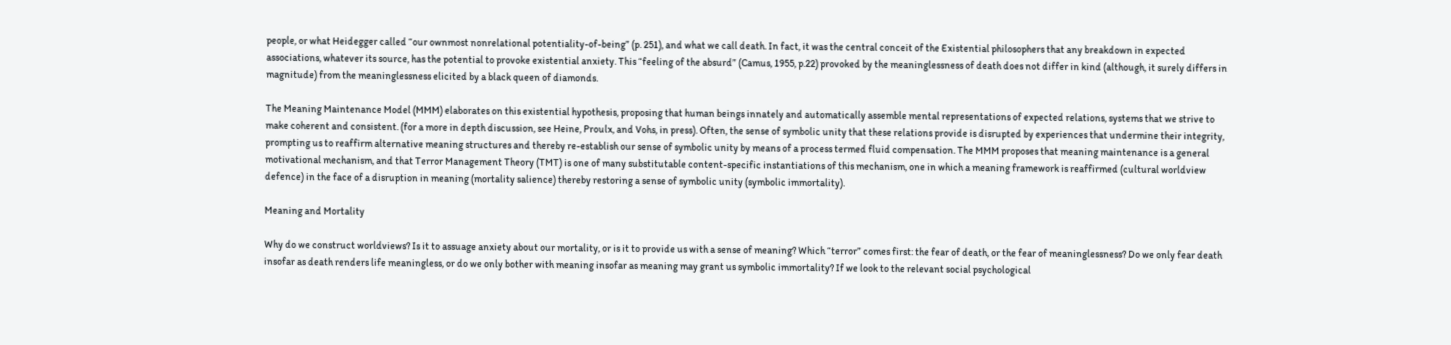people, or what Heidegger called “our ownmost nonrelational potentiality-of-being” (p. 251), and what we call death. In fact, it was the central conceit of the Existential philosophers that any breakdown in expected associations, whatever its source, has the potential to provoke existential anxiety. This “feeling of the absurd” (Camus, 1955, p.22) provoked by the meaninglessness of death does not differ in kind (although, it surely differs in magnitude) from the meaninglessness elicited by a black queen of diamonds.

The Meaning Maintenance Model (MMM) elaborates on this existential hypothesis, proposing that human beings innately and automatically assemble mental representations of expected relations, systems that we strive to make coherent and consistent. (for a more in depth discussion, see Heine, Proulx, and Vohs, in press). Often, the sense of symbolic unity that these relations provide is disrupted by experiences that undermine their integrity, prompting us to reaffirm alternative meaning structures and thereby re-establish our sense of symbolic unity by means of a process termed fluid compensation. The MMM proposes that meaning maintenance is a general motivational mechanism, and that Terror Management Theory (TMT) is one of many substitutable content-specific instantiations of this mechanism, one in which a meaning framework is reaffirmed (cultural worldview defence) in the face of a disruption in meaning (mortality salience) thereby restoring a sense of symbolic unity (symbolic immortality).

Meaning and Mortality

Why do we construct worldviews? Is it to assuage anxiety about our mortality, or is it to provide us with a sense of meaning? Which “terror” comes first: the fear of death, or the fear of meaninglessness? Do we only fear death insofar as death renders life meaningless, or do we only bother with meaning insofar as meaning may grant us symbolic immortality? If we look to the relevant social psychological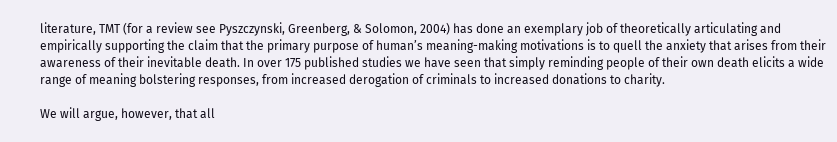literature, TMT (for a review see Pyszczynski, Greenberg, & Solomon, 2004) has done an exemplary job of theoretically articulating and empirically supporting the claim that the primary purpose of human’s meaning-making motivations is to quell the anxiety that arises from their awareness of their inevitable death. In over 175 published studies we have seen that simply reminding people of their own death elicits a wide range of meaning bolstering responses, from increased derogation of criminals to increased donations to charity.

We will argue, however, that all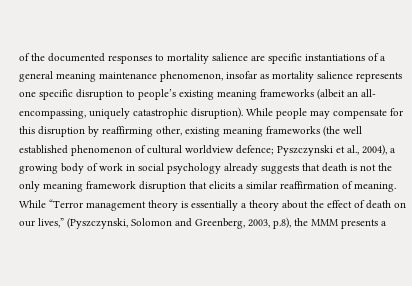of the documented responses to mortality salience are specific instantiations of a general meaning maintenance phenomenon, insofar as mortality salience represents one specific disruption to people’s existing meaning frameworks (albeit an all-encompassing, uniquely catastrophic disruption). While people may compensate for this disruption by reaffirming other, existing meaning frameworks (the well established phenomenon of cultural worldview defence; Pyszczynski et al., 2004), a growing body of work in social psychology already suggests that death is not the only meaning framework disruption that elicits a similar reaffirmation of meaning. While “Terror management theory is essentially a theory about the effect of death on our lives,” (Pyszczynski, Solomon and Greenberg, 2003, p.8), the MMM presents a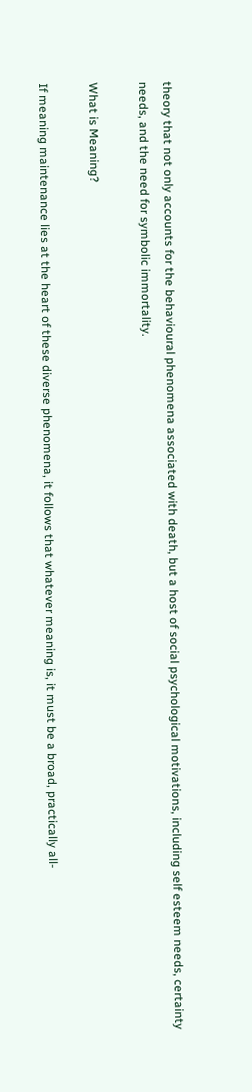theory that not only accounts for the behavioural phenomena associated with death, but a host of social psychological motivations, including self esteem needs, certainty needs, and the need for symbolic immortality.

What is Meaning?

If meaning maintenance lies at the heart of these diverse phenomena, it follows that whatever meaning is, it must be a broad, practically all-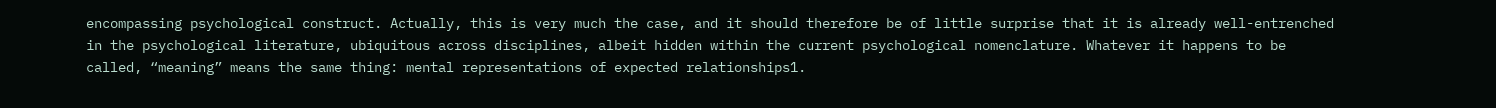encompassing psychological construct. Actually, this is very much the case, and it should therefore be of little surprise that it is already well-entrenched in the psychological literature, ubiquitous across disciplines, albeit hidden within the current psychological nomenclature. Whatever it happens to be called, “meaning” means the same thing: mental representations of expected relationships1.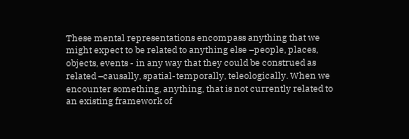These mental representations encompass anything that we might expect to be related to anything else –people, places, objects, events - in any way that they could be construed as related –causally, spatial-temporally, teleologically. When we encounter something, anything, that is not currently related to an existing framework of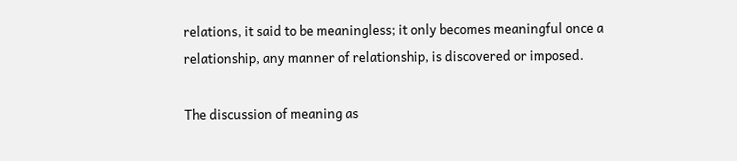relations, it said to be meaningless; it only becomes meaningful once a relationship, any manner of relationship, is discovered or imposed.

The discussion of meaning as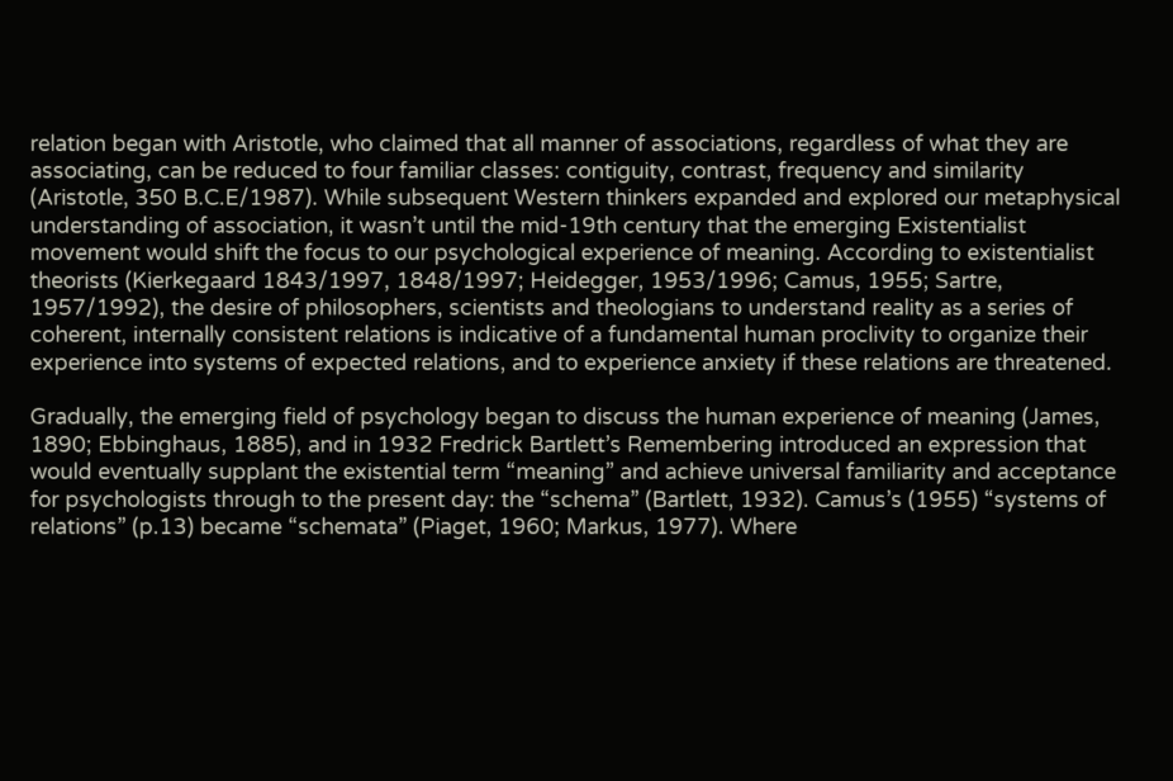relation began with Aristotle, who claimed that all manner of associations, regardless of what they are associating, can be reduced to four familiar classes: contiguity, contrast, frequency and similarity (Aristotle, 350 B.C.E/1987). While subsequent Western thinkers expanded and explored our metaphysical understanding of association, it wasn’t until the mid-19th century that the emerging Existentialist movement would shift the focus to our psychological experience of meaning. According to existentialist theorists (Kierkegaard 1843/1997, 1848/1997; Heidegger, 1953/1996; Camus, 1955; Sartre, 1957/1992), the desire of philosophers, scientists and theologians to understand reality as a series of coherent, internally consistent relations is indicative of a fundamental human proclivity to organize their experience into systems of expected relations, and to experience anxiety if these relations are threatened.

Gradually, the emerging field of psychology began to discuss the human experience of meaning (James, 1890; Ebbinghaus, 1885), and in 1932 Fredrick Bartlett’s Remembering introduced an expression that would eventually supplant the existential term “meaning” and achieve universal familiarity and acceptance for psychologists through to the present day: the “schema” (Bartlett, 1932). Camus’s (1955) “systems of relations” (p.13) became “schemata” (Piaget, 1960; Markus, 1977). Where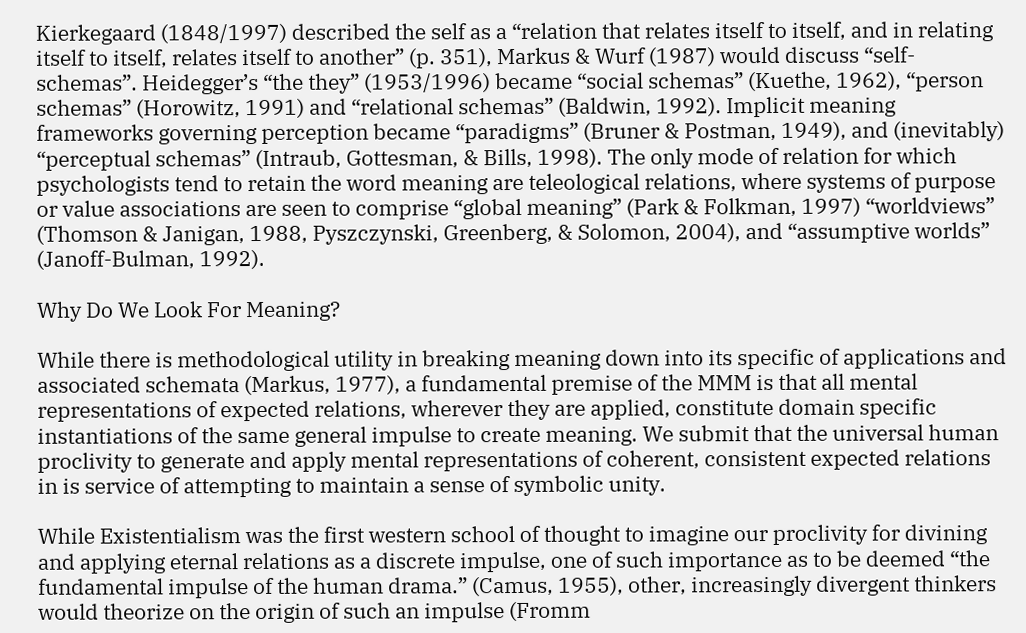Kierkegaard (1848/1997) described the self as a “relation that relates itself to itself, and in relating itself to itself, relates itself to another” (p. 351), Markus & Wurf (1987) would discuss “self-schemas”. Heidegger’s “the they” (1953/1996) became “social schemas” (Kuethe, 1962), “person schemas” (Horowitz, 1991) and “relational schemas” (Baldwin, 1992). Implicit meaning frameworks governing perception became “paradigms” (Bruner & Postman, 1949), and (inevitably) “perceptual schemas” (Intraub, Gottesman, & Bills, 1998). The only mode of relation for which psychologists tend to retain the word meaning are teleological relations, where systems of purpose or value associations are seen to comprise “global meaning” (Park & Folkman, 1997) “worldviews” (Thomson & Janigan, 1988, Pyszczynski, Greenberg, & Solomon, 2004), and “assumptive worlds” (Janoff-Bulman, 1992).

Why Do We Look For Meaning?

While there is methodological utility in breaking meaning down into its specific of applications and associated schemata (Markus, 1977), a fundamental premise of the MMM is that all mental representations of expected relations, wherever they are applied, constitute domain specific instantiations of the same general impulse to create meaning. We submit that the universal human proclivity to generate and apply mental representations of coherent, consistent expected relations in is service of attempting to maintain a sense of symbolic unity.

While Existentialism was the first western school of thought to imagine our proclivity for divining and applying eternal relations as a discrete impulse, one of such importance as to be deemed “the fundamental impulse of the human drama.” (Camus, 1955), other, increasingly divergent thinkers would theorize on the origin of such an impulse (Fromm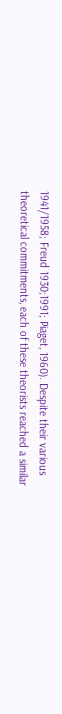1941/1958; Freud 1930;1991; Piaget, 1960). Despite their various theoretical commitments, each of these theorists reached a similar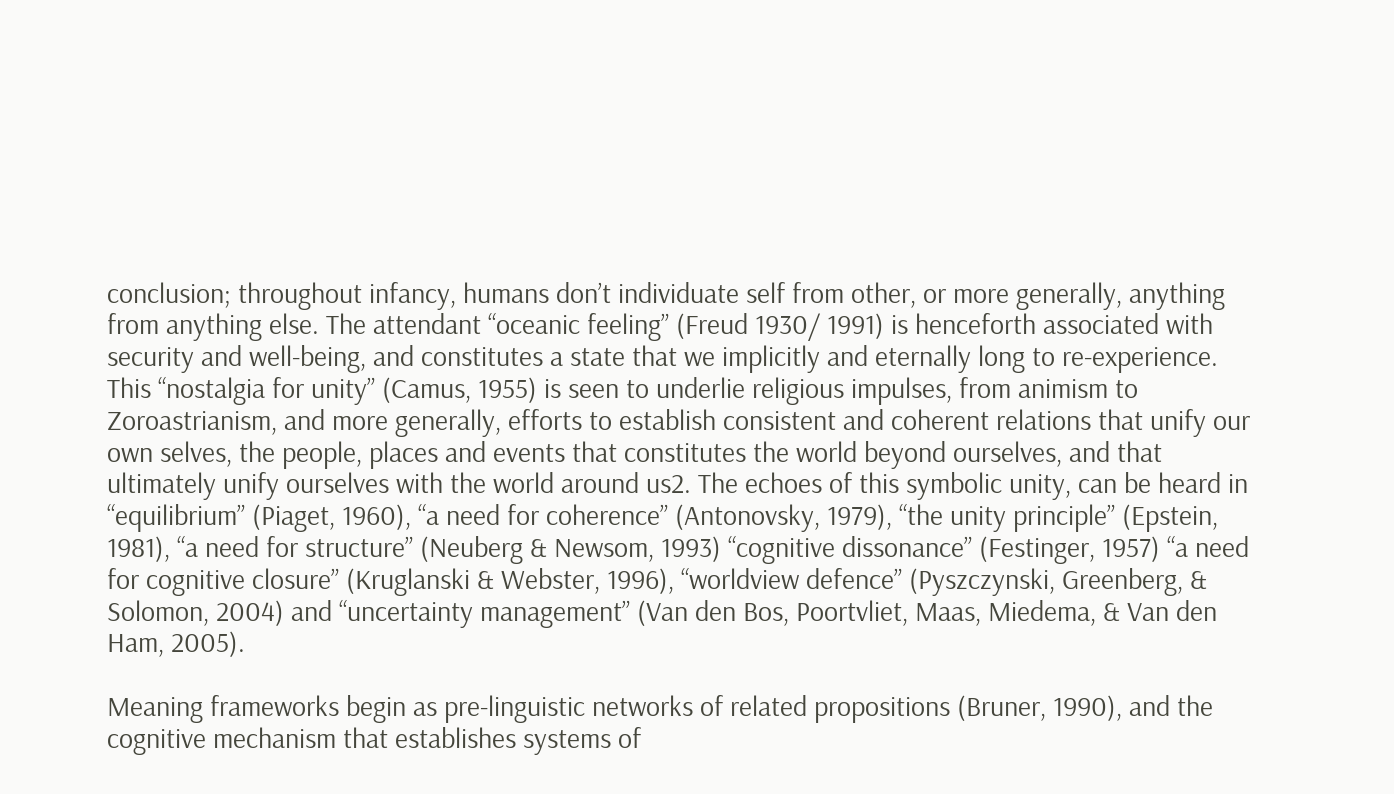conclusion; throughout infancy, humans don’t individuate self from other, or more generally, anything from anything else. The attendant “oceanic feeling” (Freud 1930/ 1991) is henceforth associated with security and well-being, and constitutes a state that we implicitly and eternally long to re-experience. This “nostalgia for unity” (Camus, 1955) is seen to underlie religious impulses, from animism to Zoroastrianism, and more generally, efforts to establish consistent and coherent relations that unify our own selves, the people, places and events that constitutes the world beyond ourselves, and that ultimately unify ourselves with the world around us2. The echoes of this symbolic unity, can be heard in “equilibrium” (Piaget, 1960), “a need for coherence” (Antonovsky, 1979), “the unity principle” (Epstein, 1981), “a need for structure” (Neuberg & Newsom, 1993) “cognitive dissonance” (Festinger, 1957) “a need for cognitive closure” (Kruglanski & Webster, 1996), “worldview defence” (Pyszczynski, Greenberg, & Solomon, 2004) and “uncertainty management” (Van den Bos, Poortvliet, Maas, Miedema, & Van den Ham, 2005).

Meaning frameworks begin as pre-linguistic networks of related propositions (Bruner, 1990), and the cognitive mechanism that establishes systems of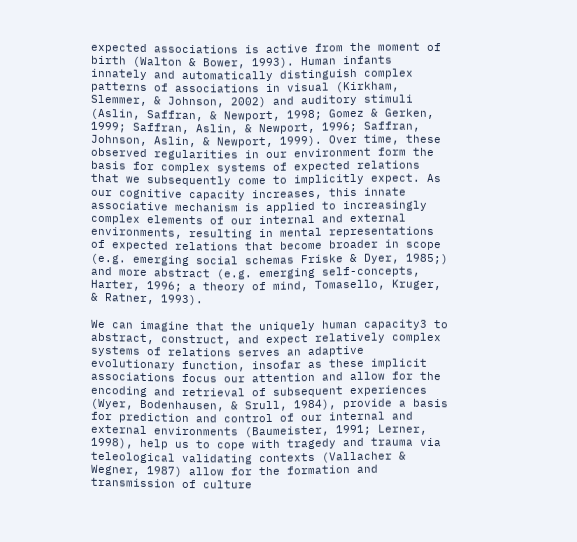expected associations is active from the moment of birth (Walton & Bower, 1993). Human infants innately and automatically distinguish complex patterns of associations in visual (Kirkham, Slemmer, & Johnson, 2002) and auditory stimuli (Aslin, Saffran, & Newport, 1998; Gomez & Gerken, 1999; Saffran, Aslin, & Newport, 1996; Saffran, Johnson, Aslin, & Newport, 1999). Over time, these observed regularities in our environment form the basis for complex systems of expected relations that we subsequently come to implicitly expect. As our cognitive capacity increases, this innate associative mechanism is applied to increasingly complex elements of our internal and external environments, resulting in mental representations of expected relations that become broader in scope (e.g. emerging social schemas Friske & Dyer, 1985;) and more abstract (e.g. emerging self-concepts, Harter, 1996; a theory of mind, Tomasello, Kruger, & Ratner, 1993).

We can imagine that the uniquely human capacity3 to abstract, construct, and expect relatively complex systems of relations serves an adaptive evolutionary function, insofar as these implicit associations focus our attention and allow for the encoding and retrieval of subsequent experiences (Wyer, Bodenhausen, & Srull, 1984), provide a basis for prediction and control of our internal and external environments (Baumeister, 1991; Lerner, 1998), help us to cope with tragedy and trauma via teleological validating contexts (Vallacher & Wegner, 1987) allow for the formation and transmission of culture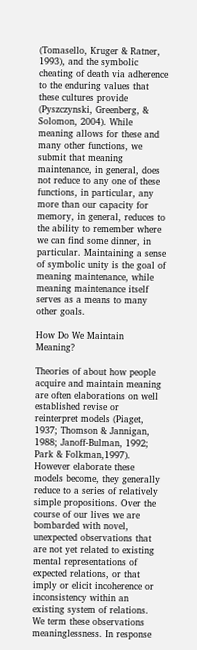(Tomasello, Kruger & Ratner, 1993), and the symbolic cheating of death via adherence to the enduring values that these cultures provide (Pyszczynski, Greenberg, & Solomon, 2004). While meaning allows for these and many other functions, we submit that meaning maintenance, in general, does not reduce to any one of these functions, in particular, any more than our capacity for memory, in general, reduces to the ability to remember where we can find some dinner, in particular. Maintaining a sense of symbolic unity is the goal of meaning maintenance, while meaning maintenance itself serves as a means to many other goals.

How Do We Maintain Meaning?

Theories of about how people acquire and maintain meaning are often elaborations on well established revise or reinterpret models (Piaget, 1937; Thomson & Jannigan, 1988; Janoff-Bulman, 1992; Park & Folkman,1997). However elaborate these models become, they generally reduce to a series of relatively simple propositions. Over the course of our lives we are bombarded with novel, unexpected observations that are not yet related to existing mental representations of expected relations, or that imply or elicit incoherence or inconsistency within an existing system of relations. We term these observations meaninglessness. In response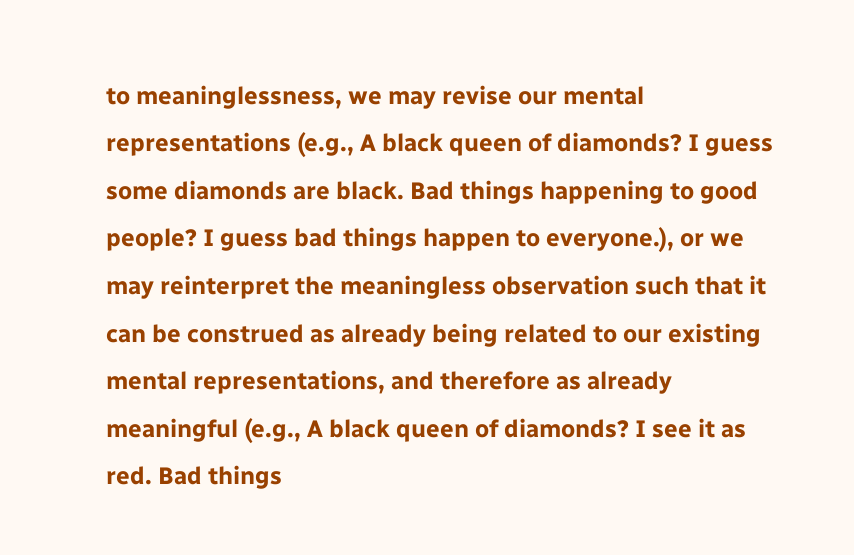to meaninglessness, we may revise our mental representations (e.g., A black queen of diamonds? I guess some diamonds are black. Bad things happening to good people? I guess bad things happen to everyone.), or we may reinterpret the meaningless observation such that it can be construed as already being related to our existing mental representations, and therefore as already meaningful (e.g., A black queen of diamonds? I see it as red. Bad things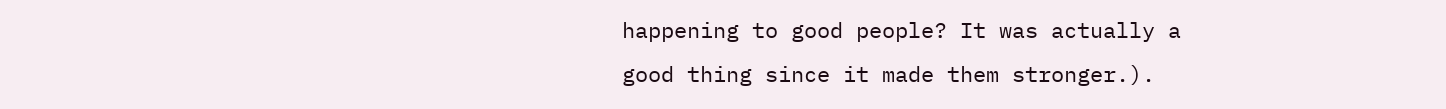happening to good people? It was actually a good thing since it made them stronger.).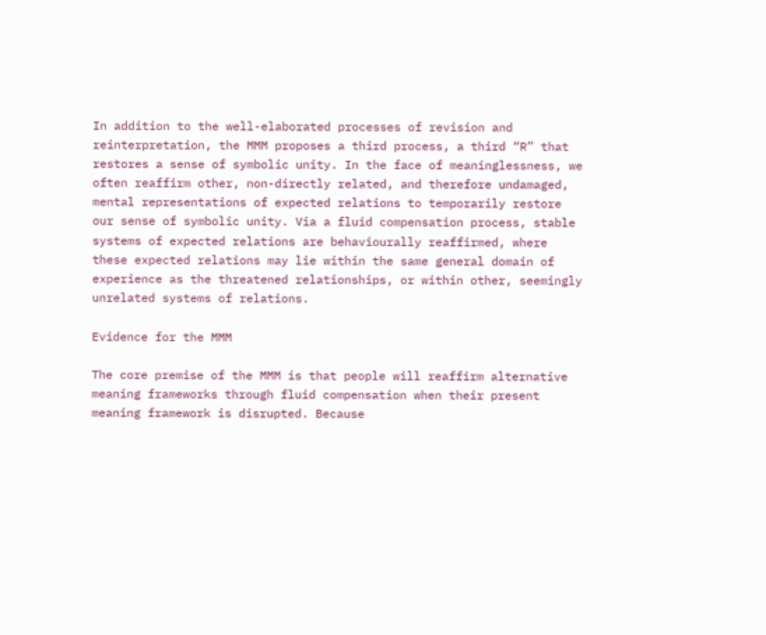In addition to the well-elaborated processes of revision and reinterpretation, the MMM proposes a third process, a third “R” that restores a sense of symbolic unity. In the face of meaninglessness, we often reaffirm other, non-directly related, and therefore undamaged, mental representations of expected relations to temporarily restore our sense of symbolic unity. Via a fluid compensation process, stable systems of expected relations are behaviourally reaffirmed, where these expected relations may lie within the same general domain of experience as the threatened relationships, or within other, seemingly unrelated systems of relations.

Evidence for the MMM

The core premise of the MMM is that people will reaffirm alternative meaning frameworks through fluid compensation when their present meaning framework is disrupted. Because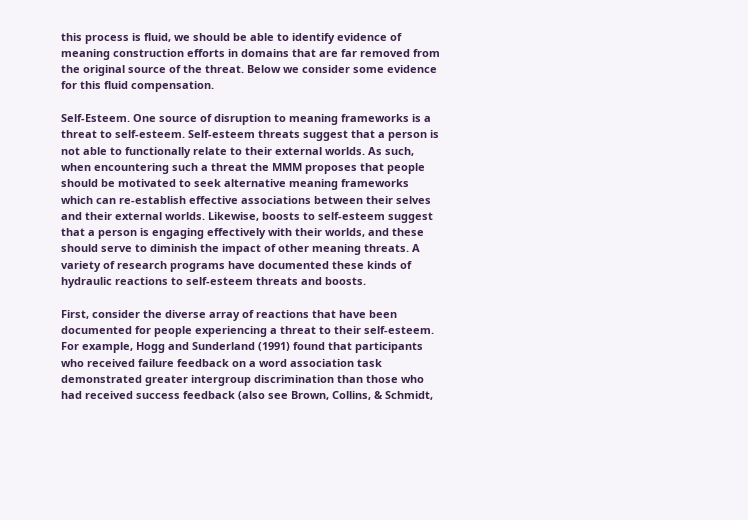this process is fluid, we should be able to identify evidence of meaning construction efforts in domains that are far removed from the original source of the threat. Below we consider some evidence for this fluid compensation.

Self-Esteem. One source of disruption to meaning frameworks is a threat to self-esteem. Self-esteem threats suggest that a person is not able to functionally relate to their external worlds. As such, when encountering such a threat the MMM proposes that people should be motivated to seek alternative meaning frameworks which can re-establish effective associations between their selves and their external worlds. Likewise, boosts to self-esteem suggest that a person is engaging effectively with their worlds, and these should serve to diminish the impact of other meaning threats. A variety of research programs have documented these kinds of hydraulic reactions to self-esteem threats and boosts.

First, consider the diverse array of reactions that have been documented for people experiencing a threat to their self-esteem. For example, Hogg and Sunderland (1991) found that participants who received failure feedback on a word association task demonstrated greater intergroup discrimination than those who had received success feedback (also see Brown, Collins, & Schmidt,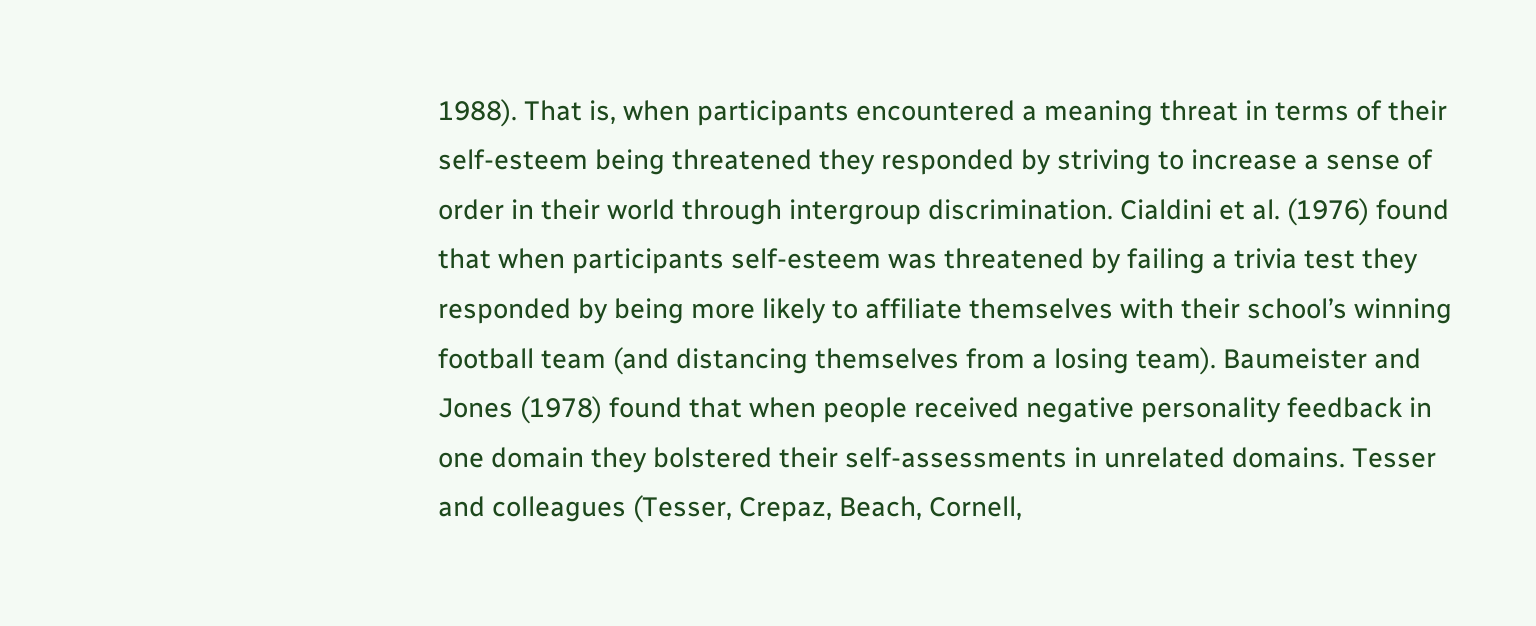1988). That is, when participants encountered a meaning threat in terms of their self-esteem being threatened they responded by striving to increase a sense of order in their world through intergroup discrimination. Cialdini et al. (1976) found that when participants self-esteem was threatened by failing a trivia test they responded by being more likely to affiliate themselves with their school’s winning football team (and distancing themselves from a losing team). Baumeister and Jones (1978) found that when people received negative personality feedback in one domain they bolstered their self-assessments in unrelated domains. Tesser and colleagues (Tesser, Crepaz, Beach, Cornell,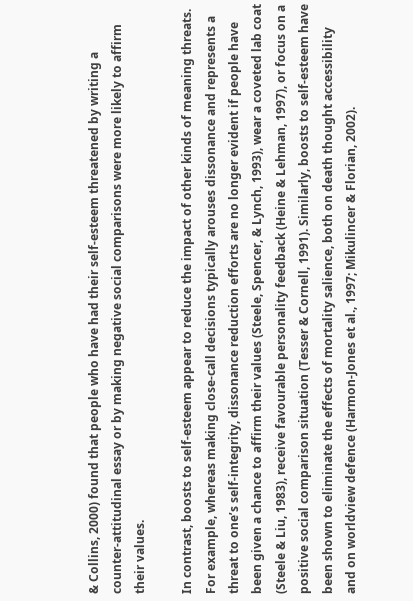& Collins, 2000) found that people who have had their self-esteem threatened by writing a counter-attitudinal essay or by making negative social comparisons were more likely to affirm their values.

In contrast, boosts to self-esteem appear to reduce the impact of other kinds of meaning threats. For example, whereas making close-call decisions typically arouses dissonance and represents a threat to one’s self-integrity, dissonance reduction efforts are no longer evident if people have been given a chance to affirm their values (Steele, Spencer, & Lynch, 1993), wear a coveted lab coat (Steele & Liu, 1983), receive favourable personality feedback (Heine & Lehman, 1997), or focus on a positive social comparison situation (Tesser & Cornell, 1991). Similarly, boosts to self-esteem have been shown to eliminate the effects of mortality salience, both on death thought accessibility and on worldview defence (Harmon-Jones et al., 1997; Mikulincer & Florian, 2002).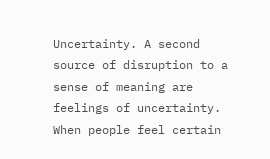Uncertainty. A second source of disruption to a sense of meaning are feelings of uncertainty. When people feel certain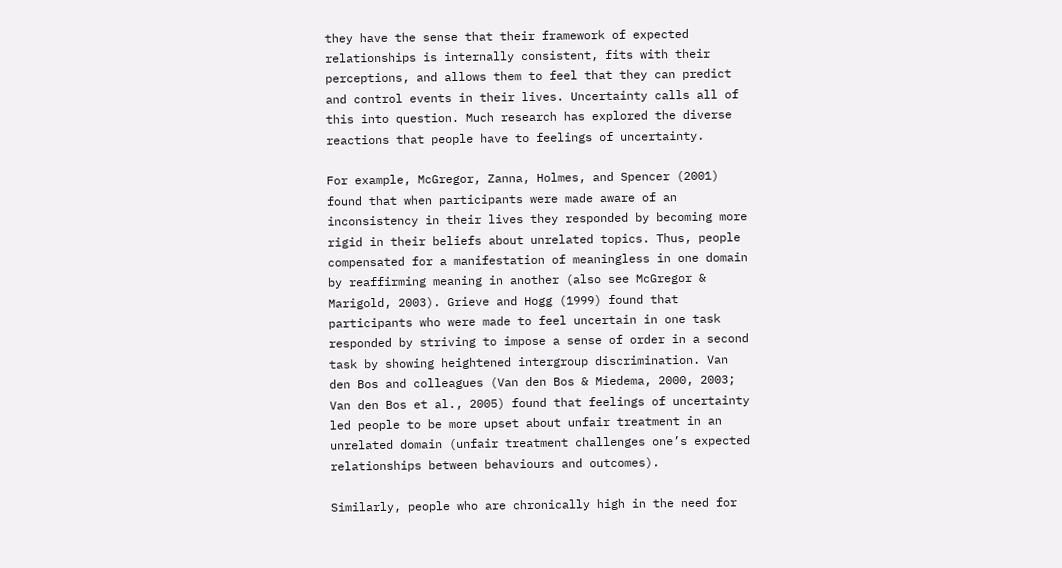they have the sense that their framework of expected relationships is internally consistent, fits with their perceptions, and allows them to feel that they can predict and control events in their lives. Uncertainty calls all of this into question. Much research has explored the diverse reactions that people have to feelings of uncertainty.

For example, McGregor, Zanna, Holmes, and Spencer (2001) found that when participants were made aware of an inconsistency in their lives they responded by becoming more rigid in their beliefs about unrelated topics. Thus, people compensated for a manifestation of meaningless in one domain by reaffirming meaning in another (also see McGregor & Marigold, 2003). Grieve and Hogg (1999) found that participants who were made to feel uncertain in one task responded by striving to impose a sense of order in a second task by showing heightened intergroup discrimination. Van den Bos and colleagues (Van den Bos & Miedema, 2000, 2003; Van den Bos et al., 2005) found that feelings of uncertainty led people to be more upset about unfair treatment in an unrelated domain (unfair treatment challenges one’s expected relationships between behaviours and outcomes).

Similarly, people who are chronically high in the need for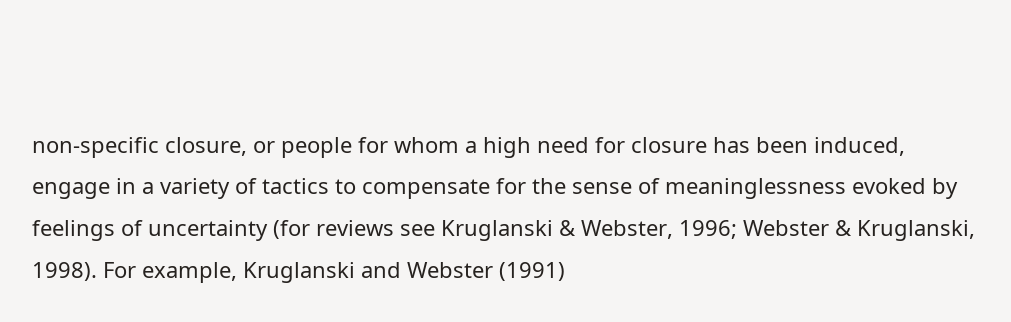non-specific closure, or people for whom a high need for closure has been induced, engage in a variety of tactics to compensate for the sense of meaninglessness evoked by feelings of uncertainty (for reviews see Kruglanski & Webster, 1996; Webster & Kruglanski, 1998). For example, Kruglanski and Webster (1991)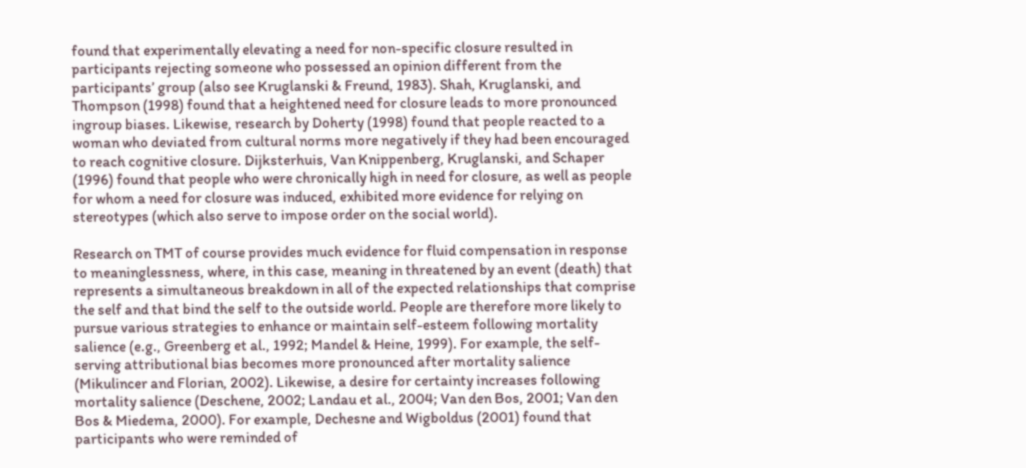found that experimentally elevating a need for non-specific closure resulted in participants rejecting someone who possessed an opinion different from the participants’ group (also see Kruglanski & Freund, 1983). Shah, Kruglanski, and Thompson (1998) found that a heightened need for closure leads to more pronounced ingroup biases. Likewise, research by Doherty (1998) found that people reacted to a woman who deviated from cultural norms more negatively if they had been encouraged to reach cognitive closure. Dijksterhuis, Van Knippenberg, Kruglanski, and Schaper (1996) found that people who were chronically high in need for closure, as well as people for whom a need for closure was induced, exhibited more evidence for relying on stereotypes (which also serve to impose order on the social world).

Research on TMT of course provides much evidence for fluid compensation in response to meaninglessness, where, in this case, meaning in threatened by an event (death) that represents a simultaneous breakdown in all of the expected relationships that comprise the self and that bind the self to the outside world. People are therefore more likely to pursue various strategies to enhance or maintain self-esteem following mortality salience (e.g., Greenberg et al., 1992; Mandel & Heine, 1999). For example, the self-serving attributional bias becomes more pronounced after mortality salience (Mikulincer and Florian, 2002). Likewise, a desire for certainty increases following mortality salience (Deschene, 2002; Landau et al., 2004; Van den Bos, 2001; Van den Bos & Miedema, 2000). For example, Dechesne and Wigboldus (2001) found that participants who were reminded of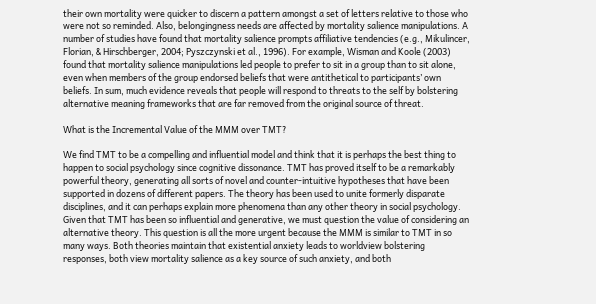their own mortality were quicker to discern a pattern amongst a set of letters relative to those who were not so reminded. Also, belongingness needs are affected by mortality salience manipulations. A number of studies have found that mortality salience prompts affiliative tendencies (e.g., Mikulincer, Florian, & Hirschberger, 2004; Pyszczynski et al., 1996). For example, Wisman and Koole (2003) found that mortality salience manipulations led people to prefer to sit in a group than to sit alone, even when members of the group endorsed beliefs that were antithetical to participants’ own beliefs. In sum, much evidence reveals that people will respond to threats to the self by bolstering alternative meaning frameworks that are far removed from the original source of threat.

What is the Incremental Value of the MMM over TMT?

We find TMT to be a compelling and influential model and think that it is perhaps the best thing to happen to social psychology since cognitive dissonance. TMT has proved itself to be a remarkably powerful theory, generating all sorts of novel and counter-intuitive hypotheses that have been supported in dozens of different papers. The theory has been used to unite formerly disparate disciplines, and it can perhaps explain more phenomena than any other theory in social psychology. Given that TMT has been so influential and generative, we must question the value of considering an alternative theory. This question is all the more urgent because the MMM is similar to TMT in so many ways. Both theories maintain that existential anxiety leads to worldview bolstering responses, both view mortality salience as a key source of such anxiety, and both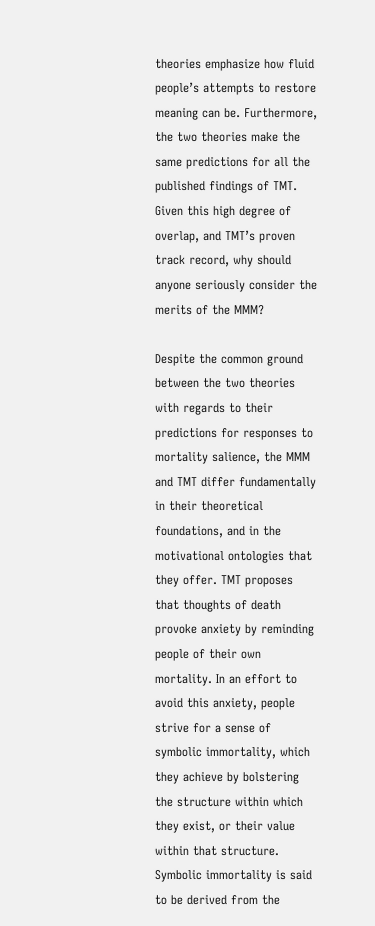theories emphasize how fluid people’s attempts to restore meaning can be. Furthermore, the two theories make the same predictions for all the published findings of TMT. Given this high degree of overlap, and TMT’s proven track record, why should anyone seriously consider the merits of the MMM?

Despite the common ground between the two theories with regards to their predictions for responses to mortality salience, the MMM and TMT differ fundamentally in their theoretical foundations, and in the motivational ontologies that they offer. TMT proposes that thoughts of death provoke anxiety by reminding people of their own mortality. In an effort to avoid this anxiety, people strive for a sense of symbolic immortality, which they achieve by bolstering the structure within which they exist, or their value within that structure. Symbolic immortality is said to be derived from the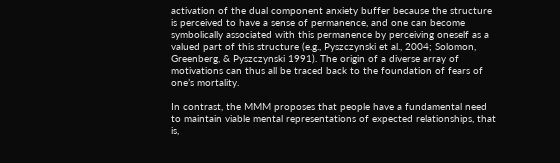activation of the dual component anxiety buffer because the structure is perceived to have a sense of permanence, and one can become symbolically associated with this permanence by perceiving oneself as a valued part of this structure (e.g., Pyszczynski et al., 2004; Solomon, Greenberg, & Pyszczynski 1991). The origin of a diverse array of motivations can thus all be traced back to the foundation of fears of one’s mortality.

In contrast, the MMM proposes that people have a fundamental need to maintain viable mental representations of expected relationships, that is,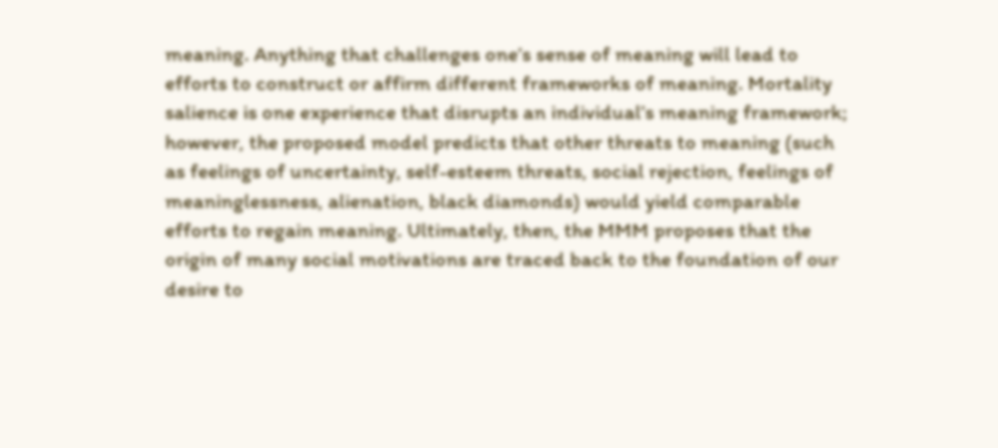meaning. Anything that challenges one’s sense of meaning will lead to efforts to construct or affirm different frameworks of meaning. Mortality salience is one experience that disrupts an individual’s meaning framework; however, the proposed model predicts that other threats to meaning (such as feelings of uncertainty, self-esteem threats, social rejection, feelings of meaninglessness, alienation, black diamonds) would yield comparable efforts to regain meaning. Ultimately, then, the MMM proposes that the origin of many social motivations are traced back to the foundation of our desire to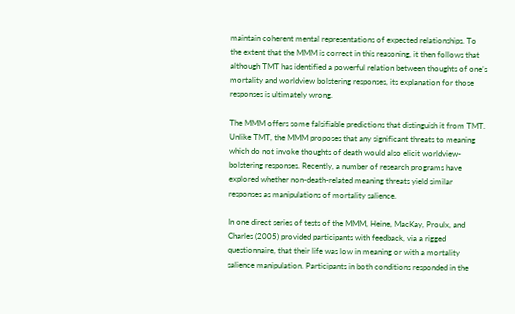maintain coherent mental representations of expected relationships. To the extent that the MMM is correct in this reasoning, it then follows that although TMT has identified a powerful relation between thoughts of one’s mortality and worldview bolstering responses, its explanation for those responses is ultimately wrong.

The MMM offers some falsifiable predictions that distinguish it from TMT. Unlike TMT, the MMM proposes that any significant threats to meaning which do not invoke thoughts of death would also elicit worldview-bolstering responses. Recently, a number of research programs have explored whether non-death-related meaning threats yield similar responses as manipulations of mortality salience.

In one direct series of tests of the MMM, Heine, MacKay, Proulx, and Charles (2005) provided participants with feedback, via a rigged questionnaire, that their life was low in meaning or with a mortality salience manipulation. Participants in both conditions responded in the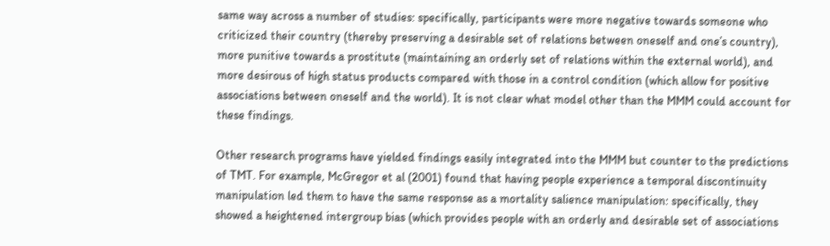same way across a number of studies: specifically, participants were more negative towards someone who criticized their country (thereby preserving a desirable set of relations between oneself and one’s country), more punitive towards a prostitute (maintaining an orderly set of relations within the external world), and more desirous of high status products compared with those in a control condition (which allow for positive associations between oneself and the world). It is not clear what model other than the MMM could account for these findings.

Other research programs have yielded findings easily integrated into the MMM but counter to the predictions of TMT. For example, McGregor et al (2001) found that having people experience a temporal discontinuity manipulation led them to have the same response as a mortality salience manipulation: specifically, they showed a heightened intergroup bias (which provides people with an orderly and desirable set of associations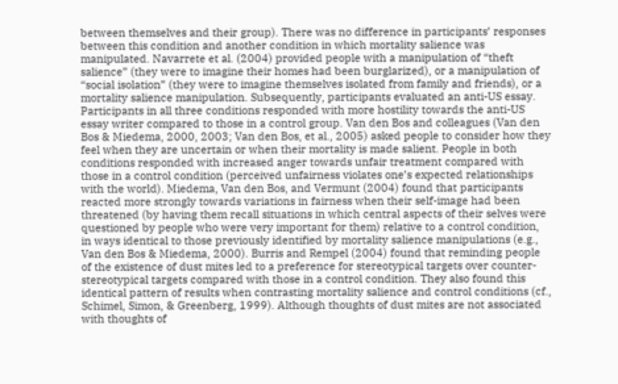between themselves and their group). There was no difference in participants’ responses between this condition and another condition in which mortality salience was manipulated. Navarrete et al. (2004) provided people with a manipulation of “theft salience” (they were to imagine their homes had been burglarized), or a manipulation of “social isolation” (they were to imagine themselves isolated from family and friends), or a mortality salience manipulation. Subsequently, participants evaluated an anti-US essay. Participants in all three conditions responded with more hostility towards the anti-US essay writer compared to those in a control group. Van den Bos and colleagues (Van den Bos & Miedema, 2000, 2003; Van den Bos, et al., 2005) asked people to consider how they feel when they are uncertain or when their mortality is made salient. People in both conditions responded with increased anger towards unfair treatment compared with those in a control condition (perceived unfairness violates one’s expected relationships with the world). Miedema, Van den Bos, and Vermunt (2004) found that participants reacted more strongly towards variations in fairness when their self-image had been threatened (by having them recall situations in which central aspects of their selves were questioned by people who were very important for them) relative to a control condition, in ways identical to those previously identified by mortality salience manipulations (e.g., Van den Bos & Miedema, 2000). Burris and Rempel (2004) found that reminding people of the existence of dust mites led to a preference for stereotypical targets over counter-stereotypical targets compared with those in a control condition. They also found this identical pattern of results when contrasting mortality salience and control conditions (cf., Schimel, Simon, & Greenberg, 1999). Although thoughts of dust mites are not associated with thoughts of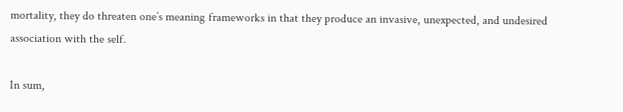mortality, they do threaten one’s meaning frameworks in that they produce an invasive, unexpected, and undesired association with the self.

In sum,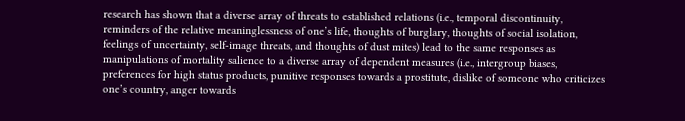research has shown that a diverse array of threats to established relations (i.e., temporal discontinuity, reminders of the relative meaninglessness of one’s life, thoughts of burglary, thoughts of social isolation, feelings of uncertainty, self-image threats, and thoughts of dust mites) lead to the same responses as manipulations of mortality salience to a diverse array of dependent measures (i.e., intergroup biases, preferences for high status products, punitive responses towards a prostitute, dislike of someone who criticizes one’s country, anger towards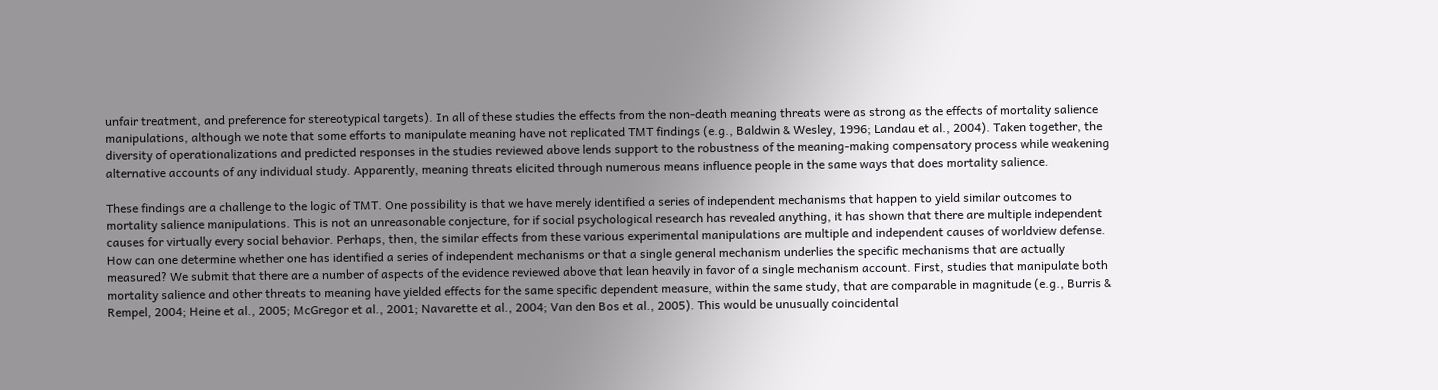unfair treatment, and preference for stereotypical targets). In all of these studies the effects from the non-death meaning threats were as strong as the effects of mortality salience manipulations, although we note that some efforts to manipulate meaning have not replicated TMT findings (e.g., Baldwin & Wesley, 1996; Landau et al., 2004). Taken together, the diversity of operationalizations and predicted responses in the studies reviewed above lends support to the robustness of the meaning-making compensatory process while weakening alternative accounts of any individual study. Apparently, meaning threats elicited through numerous means influence people in the same ways that does mortality salience.

These findings are a challenge to the logic of TMT. One possibility is that we have merely identified a series of independent mechanisms that happen to yield similar outcomes to mortality salience manipulations. This is not an unreasonable conjecture, for if social psychological research has revealed anything, it has shown that there are multiple independent causes for virtually every social behavior. Perhaps, then, the similar effects from these various experimental manipulations are multiple and independent causes of worldview defense. How can one determine whether one has identified a series of independent mechanisms or that a single general mechanism underlies the specific mechanisms that are actually measured? We submit that there are a number of aspects of the evidence reviewed above that lean heavily in favor of a single mechanism account. First, studies that manipulate both mortality salience and other threats to meaning have yielded effects for the same specific dependent measure, within the same study, that are comparable in magnitude (e.g., Burris & Rempel, 2004; Heine et al., 2005; McGregor et al., 2001; Navarette et al., 2004; Van den Bos et al., 2005). This would be unusually coincidental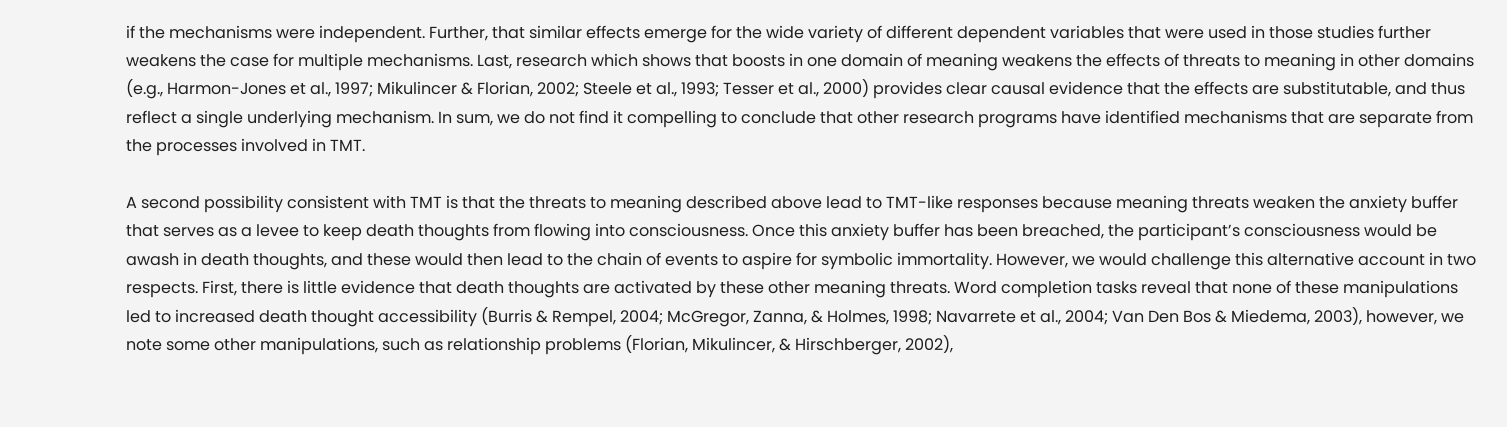if the mechanisms were independent. Further, that similar effects emerge for the wide variety of different dependent variables that were used in those studies further weakens the case for multiple mechanisms. Last, research which shows that boosts in one domain of meaning weakens the effects of threats to meaning in other domains (e.g., Harmon-Jones et al., 1997; Mikulincer & Florian, 2002; Steele et al., 1993; Tesser et al., 2000) provides clear causal evidence that the effects are substitutable, and thus reflect a single underlying mechanism. In sum, we do not find it compelling to conclude that other research programs have identified mechanisms that are separate from the processes involved in TMT.

A second possibility consistent with TMT is that the threats to meaning described above lead to TMT-like responses because meaning threats weaken the anxiety buffer that serves as a levee to keep death thoughts from flowing into consciousness. Once this anxiety buffer has been breached, the participant’s consciousness would be awash in death thoughts, and these would then lead to the chain of events to aspire for symbolic immortality. However, we would challenge this alternative account in two respects. First, there is little evidence that death thoughts are activated by these other meaning threats. Word completion tasks reveal that none of these manipulations led to increased death thought accessibility (Burris & Rempel, 2004; McGregor, Zanna, & Holmes, 1998; Navarrete et al., 2004; Van Den Bos & Miedema, 2003), however, we note some other manipulations, such as relationship problems (Florian, Mikulincer, & Hirschberger, 2002),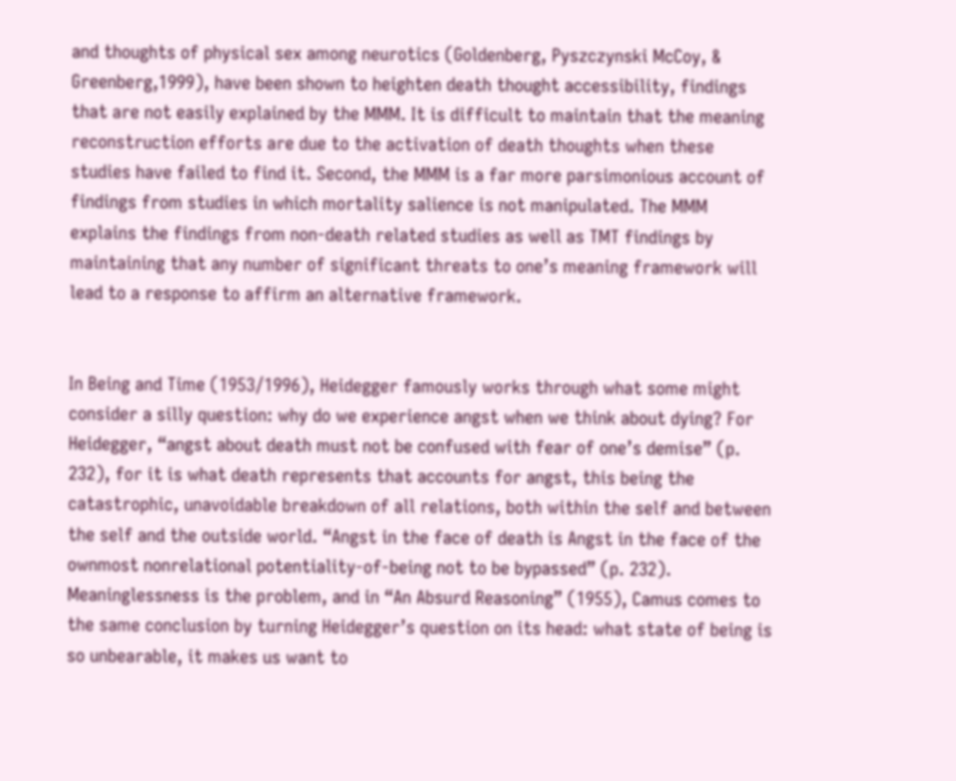and thoughts of physical sex among neurotics (Goldenberg, Pyszczynski McCoy, & Greenberg,1999), have been shown to heighten death thought accessibility, findings that are not easily explained by the MMM. It is difficult to maintain that the meaning reconstruction efforts are due to the activation of death thoughts when these studies have failed to find it. Second, the MMM is a far more parsimonious account of findings from studies in which mortality salience is not manipulated. The MMM explains the findings from non-death related studies as well as TMT findings by maintaining that any number of significant threats to one’s meaning framework will lead to a response to affirm an alternative framework.


In Being and Time (1953/1996), Heidegger famously works through what some might consider a silly question: why do we experience angst when we think about dying? For Heidegger, “angst about death must not be confused with fear of one’s demise” (p. 232), for it is what death represents that accounts for angst, this being the catastrophic, unavoidable breakdown of all relations, both within the self and between the self and the outside world. “Angst in the face of death is Angst in the face of the ownmost nonrelational potentiality-of-being not to be bypassed” (p. 232). Meaninglessness is the problem, and in “An Absurd Reasoning” (1955), Camus comes to the same conclusion by turning Heidegger’s question on its head: what state of being is so unbearable, it makes us want to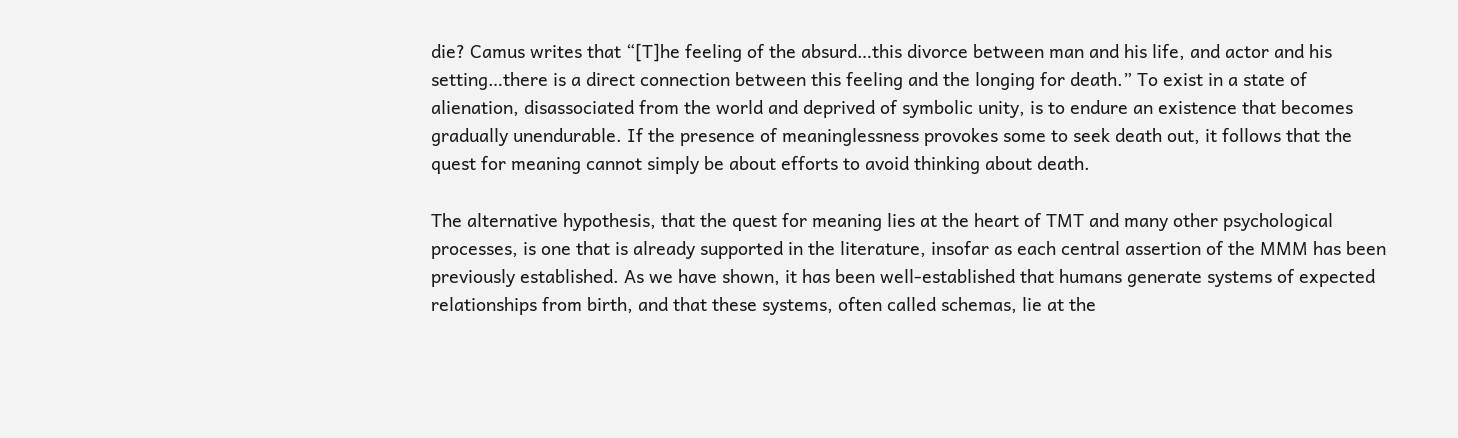die? Camus writes that “[T]he feeling of the absurd…this divorce between man and his life, and actor and his setting…there is a direct connection between this feeling and the longing for death.” To exist in a state of alienation, disassociated from the world and deprived of symbolic unity, is to endure an existence that becomes gradually unendurable. If the presence of meaninglessness provokes some to seek death out, it follows that the quest for meaning cannot simply be about efforts to avoid thinking about death.

The alternative hypothesis, that the quest for meaning lies at the heart of TMT and many other psychological processes, is one that is already supported in the literature, insofar as each central assertion of the MMM has been previously established. As we have shown, it has been well-established that humans generate systems of expected relationships from birth, and that these systems, often called schemas, lie at the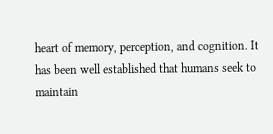heart of memory, perception, and cognition. It has been well established that humans seek to maintain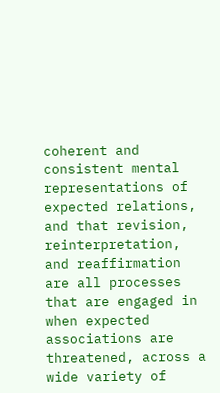coherent and consistent mental representations of expected relations, and that revision, reinterpretation, and reaffirmation are all processes that are engaged in when expected associations are threatened, across a wide variety of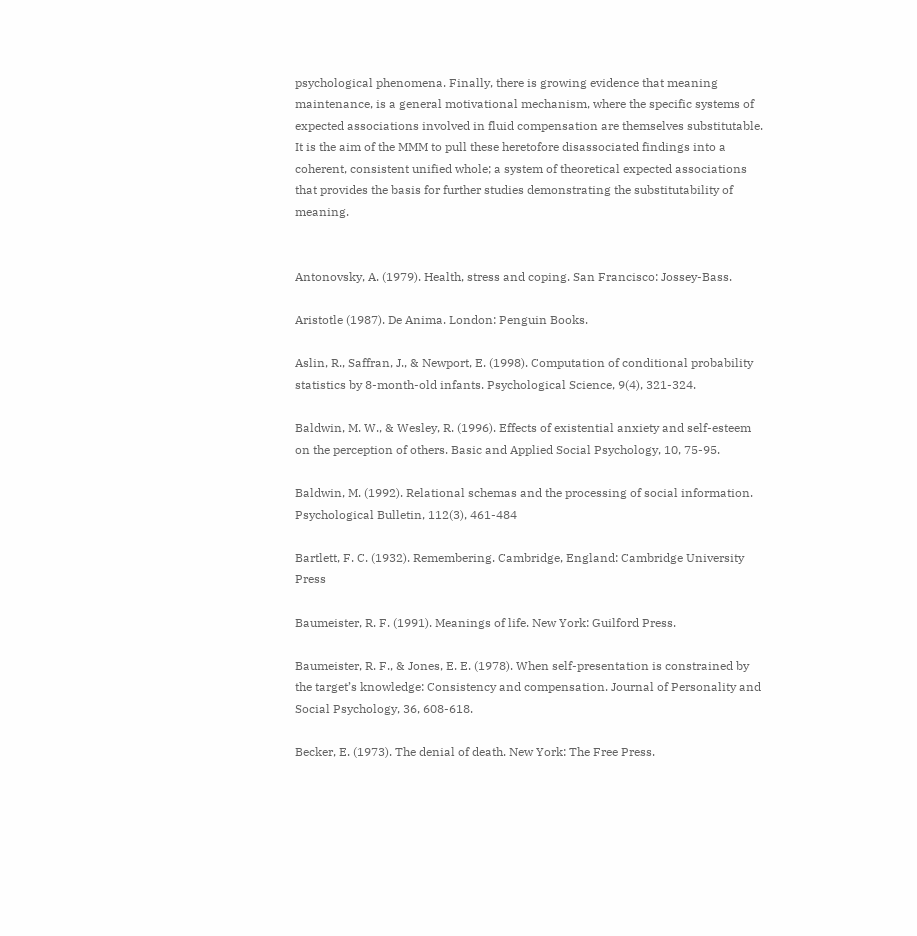psychological phenomena. Finally, there is growing evidence that meaning maintenance, is a general motivational mechanism, where the specific systems of expected associations involved in fluid compensation are themselves substitutable. It is the aim of the MMM to pull these heretofore disassociated findings into a coherent, consistent unified whole; a system of theoretical expected associations that provides the basis for further studies demonstrating the substitutability of meaning.


Antonovsky, A. (1979). Health, stress and coping. San Francisco: Jossey-Bass.

Aristotle (1987). De Anima. London: Penguin Books.

Aslin, R., Saffran, J., & Newport, E. (1998). Computation of conditional probability statistics by 8-month-old infants. Psychological Science, 9(4), 321-324.

Baldwin, M. W., & Wesley, R. (1996). Effects of existential anxiety and self-esteem on the perception of others. Basic and Applied Social Psychology, 10, 75-95.

Baldwin, M. (1992). Relational schemas and the processing of social information. Psychological Bulletin, 112(3), 461-484

Bartlett, F. C. (1932). Remembering. Cambridge, England: Cambridge University Press

Baumeister, R. F. (1991). Meanings of life. New York: Guilford Press.

Baumeister, R. F., & Jones, E. E. (1978). When self-presentation is constrained by the target’s knowledge: Consistency and compensation. Journal of Personality and Social Psychology, 36, 608-618.

Becker, E. (1973). The denial of death. New York: The Free Press.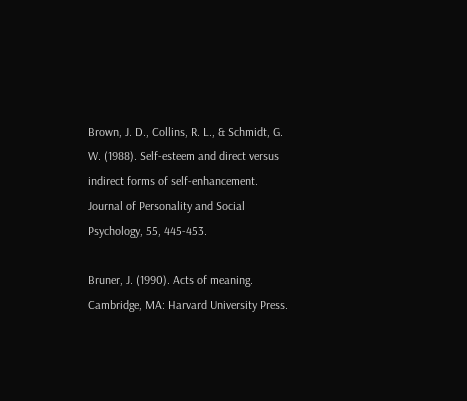Brown, J. D., Collins, R. L., & Schmidt, G. W. (1988). Self-esteem and direct versus indirect forms of self-enhancement. Journal of Personality and Social Psychology, 55, 445-453.

Bruner, J. (1990). Acts of meaning. Cambridge, MA: Harvard University Press.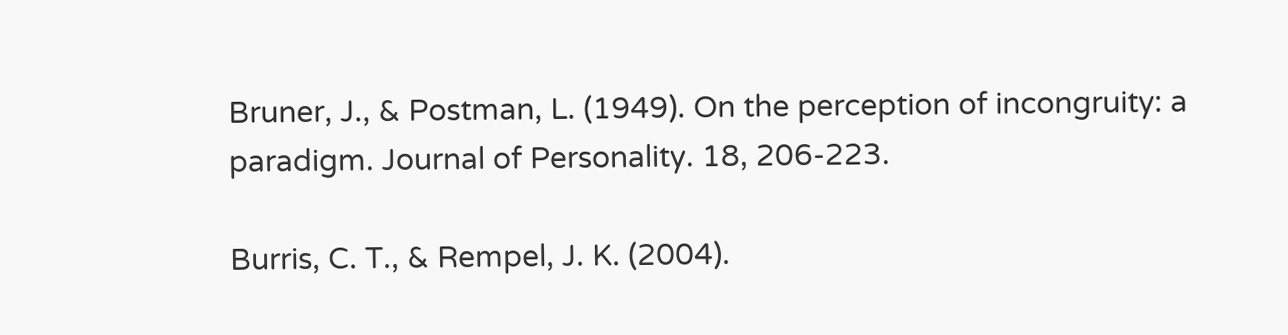Bruner, J., & Postman, L. (1949). On the perception of incongruity: a paradigm. Journal of Personality. 18, 206-223.

Burris, C. T., & Rempel, J. K. (2004).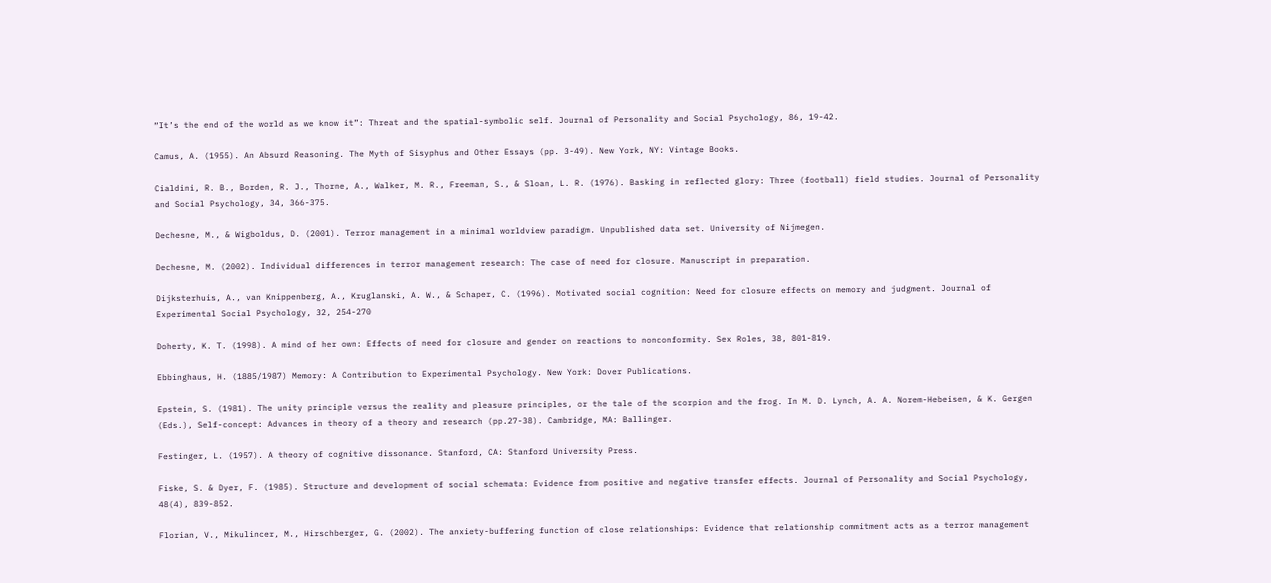“It’s the end of the world as we know it”: Threat and the spatial-symbolic self. Journal of Personality and Social Psychology, 86, 19-42.

Camus, A. (1955). An Absurd Reasoning. The Myth of Sisyphus and Other Essays (pp. 3-49). New York, NY: Vintage Books.

Cialdini, R. B., Borden, R. J., Thorne, A., Walker, M. R., Freeman, S., & Sloan, L. R. (1976). Basking in reflected glory: Three (football) field studies. Journal of Personality and Social Psychology, 34, 366-375.

Dechesne, M., & Wigboldus, D. (2001). Terror management in a minimal worldview paradigm. Unpublished data set. University of Nijmegen.

Dechesne, M. (2002). Individual differences in terror management research: The case of need for closure. Manuscript in preparation.

Dijksterhuis, A., van Knippenberg, A., Kruglanski, A. W., & Schaper, C. (1996). Motivated social cognition: Need for closure effects on memory and judgment. Journal of Experimental Social Psychology, 32, 254-270

Doherty, K. T. (1998). A mind of her own: Effects of need for closure and gender on reactions to nonconformity. Sex Roles, 38, 801-819.

Ebbinghaus, H. (1885/1987) Memory: A Contribution to Experimental Psychology. New York: Dover Publications.

Epstein, S. (1981). The unity principle versus the reality and pleasure principles, or the tale of the scorpion and the frog. In M. D. Lynch, A. A. Norem-Hebeisen, & K. Gergen (Eds.), Self-concept: Advances in theory of a theory and research (pp.27-38). Cambridge, MA: Ballinger.

Festinger, L. (1957). A theory of cognitive dissonance. Stanford, CA: Stanford University Press.

Fiske, S. & Dyer, F. (1985). Structure and development of social schemata: Evidence from positive and negative transfer effects. Journal of Personality and Social Psychology, 48(4), 839-852.

Florian, V., Mikulincer, M., Hirschberger, G. (2002). The anxiety-buffering function of close relationships: Evidence that relationship commitment acts as a terror management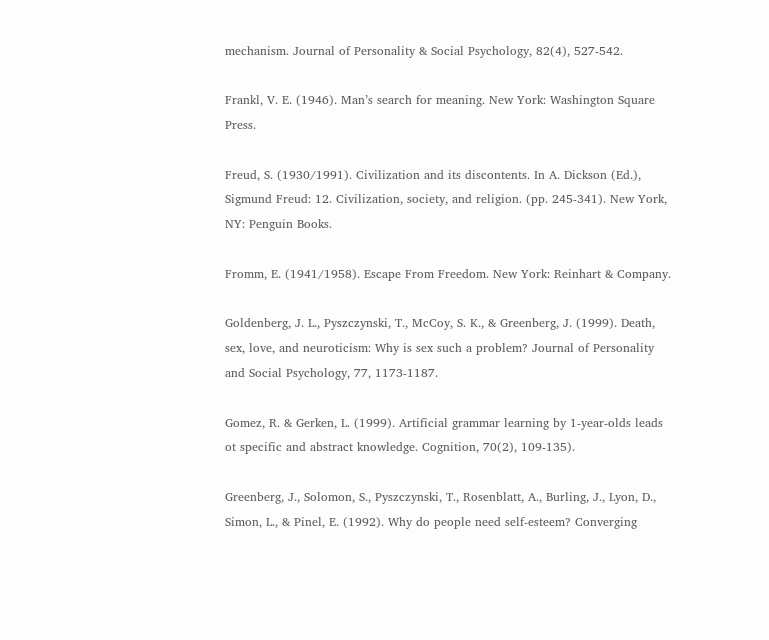mechanism. Journal of Personality & Social Psychology, 82(4), 527-542.

Frankl, V. E. (1946). Man’s search for meaning. New York: Washington Square Press.

Freud, S. (1930/1991). Civilization and its discontents. In A. Dickson (Ed.), Sigmund Freud: 12. Civilization, society, and religion. (pp. 245-341). New York, NY: Penguin Books.

Fromm, E. (1941/1958). Escape From Freedom. New York: Reinhart & Company.

Goldenberg, J. L., Pyszczynski, T., McCoy, S. K., & Greenberg, J. (1999). Death, sex, love, and neuroticism: Why is sex such a problem? Journal of Personality and Social Psychology, 77, 1173-1187.

Gomez, R. & Gerken, L. (1999). Artificial grammar learning by 1-year-olds leads ot specific and abstract knowledge. Cognition, 70(2), 109-135).

Greenberg, J., Solomon, S., Pyszczynski, T., Rosenblatt, A., Burling, J., Lyon, D., Simon, L., & Pinel, E. (1992). Why do people need self-esteem? Converging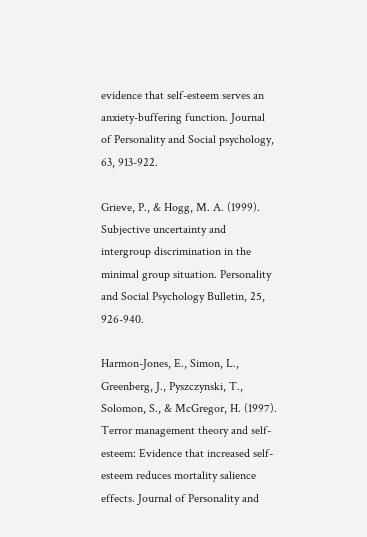evidence that self-esteem serves an anxiety-buffering function. Journal of Personality and Social psychology, 63, 913-922.

Grieve, P., & Hogg, M. A. (1999). Subjective uncertainty and intergroup discrimination in the minimal group situation. Personality and Social Psychology Bulletin, 25, 926-940.

Harmon-Jones, E., Simon, L., Greenberg, J., Pyszczynski, T., Solomon, S., & McGregor, H. (1997). Terror management theory and self-esteem: Evidence that increased self-esteem reduces mortality salience effects. Journal of Personality and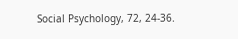Social Psychology, 72, 24-36.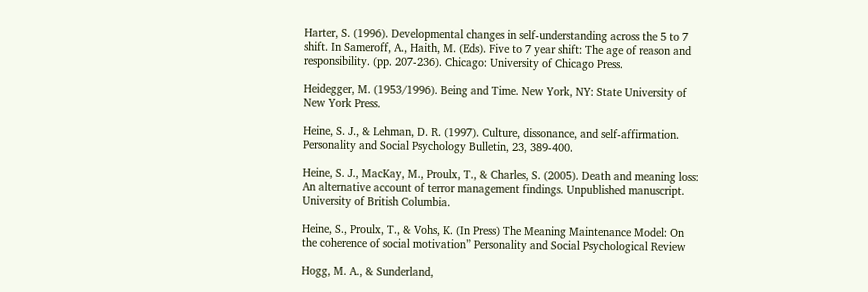Harter, S. (1996). Developmental changes in self-understanding across the 5 to 7 shift. In Sameroff, A., Haith, M. (Eds). Five to 7 year shift: The age of reason and responsibility. (pp. 207-236). Chicago: University of Chicago Press.

Heidegger, M. (1953/1996). Being and Time. New York, NY: State University of New York Press.

Heine, S. J., & Lehman, D. R. (1997). Culture, dissonance, and self-affirmation. Personality and Social Psychology Bulletin, 23, 389-400.

Heine, S. J., MacKay, M., Proulx, T., & Charles, S. (2005). Death and meaning loss: An alternative account of terror management findings. Unpublished manuscript. University of British Columbia.

Heine, S., Proulx, T., & Vohs, K. (In Press) The Meaning Maintenance Model: On the coherence of social motivation” Personality and Social Psychological Review

Hogg, M. A., & Sunderland,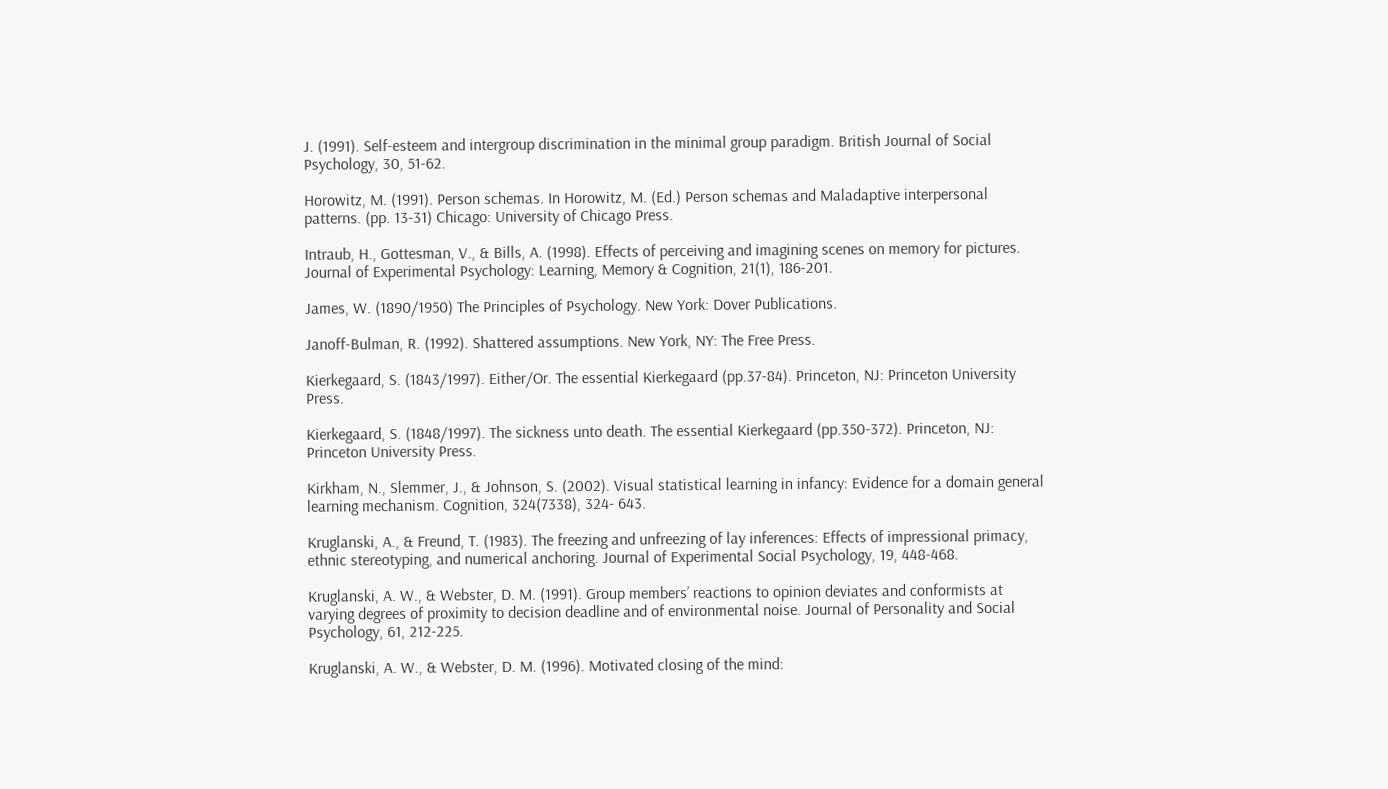J. (1991). Self-esteem and intergroup discrimination in the minimal group paradigm. British Journal of Social Psychology, 30, 51-62.

Horowitz, M. (1991). Person schemas. In Horowitz, M. (Ed.) Person schemas and Maladaptive interpersonal patterns. (pp. 13-31) Chicago: University of Chicago Press.

Intraub, H., Gottesman, V., & Bills, A. (1998). Effects of perceiving and imagining scenes on memory for pictures. Journal of Experimental Psychology: Learning, Memory & Cognition, 21(1), 186-201.

James, W. (1890/1950) The Principles of Psychology. New York: Dover Publications.

Janoff-Bulman, R. (1992). Shattered assumptions. New York, NY: The Free Press.

Kierkegaard, S. (1843/1997). Either/Or. The essential Kierkegaard (pp.37-84). Princeton, NJ: Princeton University Press.

Kierkegaard, S. (1848/1997). The sickness unto death. The essential Kierkegaard (pp.350-372). Princeton, NJ: Princeton University Press.

Kirkham, N., Slemmer, J., & Johnson, S. (2002). Visual statistical learning in infancy: Evidence for a domain general learning mechanism. Cognition, 324(7338), 324- 643.

Kruglanski, A., & Freund, T. (1983). The freezing and unfreezing of lay inferences: Effects of impressional primacy, ethnic stereotyping, and numerical anchoring. Journal of Experimental Social Psychology, 19, 448-468.

Kruglanski, A. W., & Webster, D. M. (1991). Group members’ reactions to opinion deviates and conformists at varying degrees of proximity to decision deadline and of environmental noise. Journal of Personality and Social Psychology, 61, 212-225.

Kruglanski, A. W., & Webster, D. M. (1996). Motivated closing of the mind: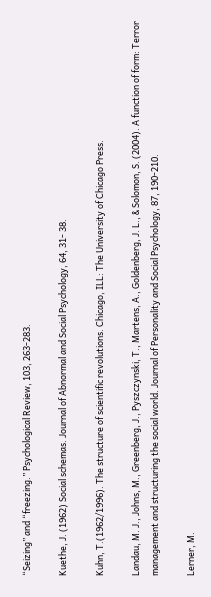“Seizing” and “freezing.” Psychological Review, 103, 263-283.

Kuethe, J. (1962) Social schemas. Journal of Abnormal and Social Psychology, 64, 31- 38.

Kuhn, T.(1962/1996). The structure of scientific revolutions. Chicago, ILL: The University of Chicago Press.

Landau, M. J., Johns, M., Greenberg, J., Pyszczynski, T., Martens, A., Goldenberg, J. L., & Solomon, S. (2004). A function of form: Terror management and structuring the social world. Journal of Personality and Social Psychology, 87, 190-210.

Lerner, M.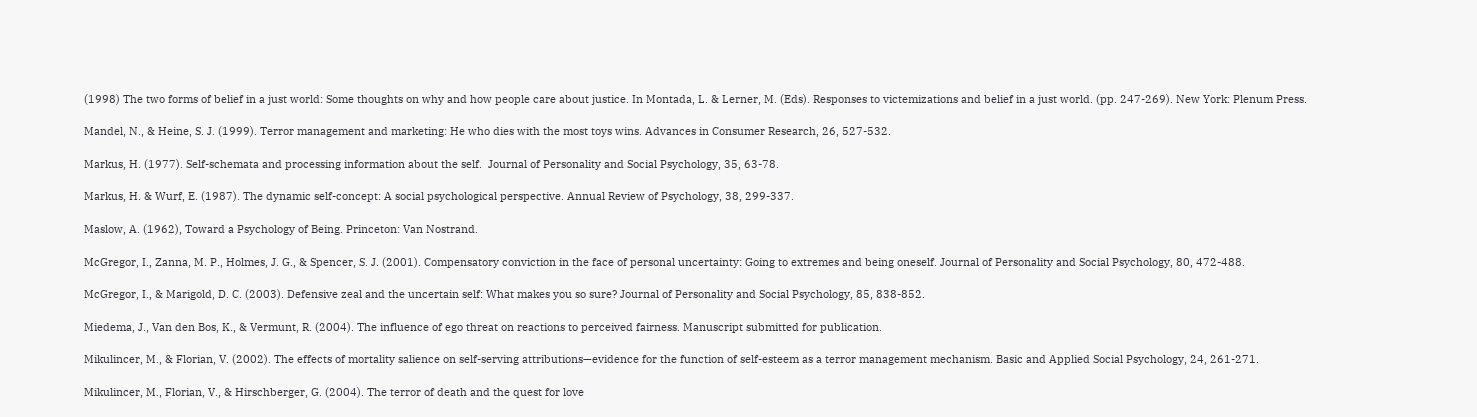(1998) The two forms of belief in a just world: Some thoughts on why and how people care about justice. In Montada, L. & Lerner, M. (Eds). Responses to victemizations and belief in a just world. (pp. 247-269). New York: Plenum Press.

Mandel, N., & Heine, S. J. (1999). Terror management and marketing: He who dies with the most toys wins. Advances in Consumer Research, 26, 527-532.

Markus, H. (1977). Self-schemata and processing information about the self.  Journal of Personality and Social Psychology, 35, 63-78.

Markus, H. & Wurf, E. (1987). The dynamic self-concept: A social psychological perspective. Annual Review of Psychology, 38, 299-337.

Maslow, A. (1962), Toward a Psychology of Being. Princeton: Van Nostrand.

McGregor, I., Zanna, M. P., Holmes, J. G., & Spencer, S. J. (2001). Compensatory conviction in the face of personal uncertainty: Going to extremes and being oneself. Journal of Personality and Social Psychology, 80, 472-488.

McGregor, I., & Marigold, D. C. (2003). Defensive zeal and the uncertain self: What makes you so sure? Journal of Personality and Social Psychology, 85, 838-852.

Miedema, J., Van den Bos, K., & Vermunt, R. (2004). The influence of ego threat on reactions to perceived fairness. Manuscript submitted for publication.

Mikulincer, M., & Florian, V. (2002). The effects of mortality salience on self-serving attributions—evidence for the function of self-esteem as a terror management mechanism. Basic and Applied Social Psychology, 24, 261-271.

Mikulincer, M., Florian, V., & Hirschberger, G. (2004). The terror of death and the quest for love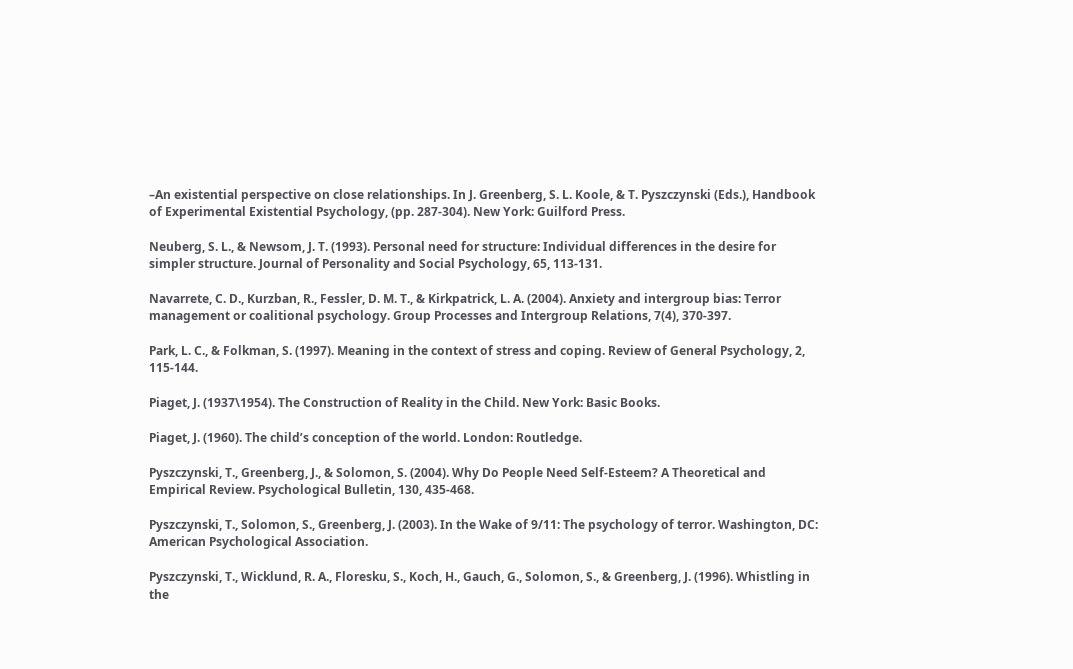–An existential perspective on close relationships. In J. Greenberg, S. L. Koole, & T. Pyszczynski (Eds.), Handbook of Experimental Existential Psychology, (pp. 287-304). New York: Guilford Press.

Neuberg, S. L., & Newsom, J. T. (1993). Personal need for structure: Individual differences in the desire for simpler structure. Journal of Personality and Social Psychology, 65, 113-131.

Navarrete, C. D., Kurzban, R., Fessler, D. M. T., & Kirkpatrick, L. A. (2004). Anxiety and intergroup bias: Terror management or coalitional psychology. Group Processes and Intergroup Relations, 7(4), 370-397.

Park, L. C., & Folkman, S. (1997). Meaning in the context of stress and coping. Review of General Psychology, 2, 115-144.

Piaget, J. (1937\1954). The Construction of Reality in the Child. New York: Basic Books.

Piaget, J. (1960). The child’s conception of the world. London: Routledge.

Pyszczynski, T., Greenberg, J., & Solomon, S. (2004). Why Do People Need Self-Esteem? A Theoretical and Empirical Review. Psychological Bulletin, 130, 435-468.

Pyszczynski, T., Solomon, S., Greenberg, J. (2003). In the Wake of 9/11: The psychology of terror. Washington, DC: American Psychological Association.

Pyszczynski, T., Wicklund, R. A., Floresku, S., Koch, H., Gauch, G., Solomon, S., & Greenberg, J. (1996). Whistling in the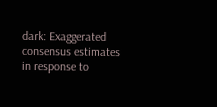dark: Exaggerated consensus estimates in response to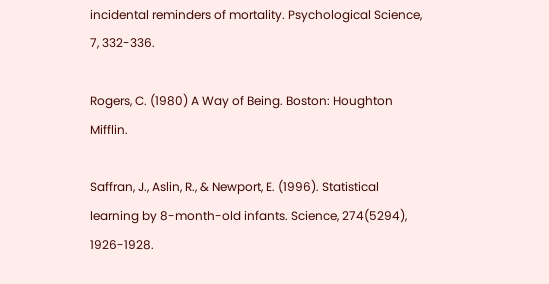incidental reminders of mortality. Psychological Science, 7, 332-336.

Rogers, C. (1980) A Way of Being. Boston: Houghton Mifflin.

Saffran, J., Aslin, R., & Newport, E. (1996). Statistical learning by 8-month-old infants. Science, 274(5294), 1926-1928.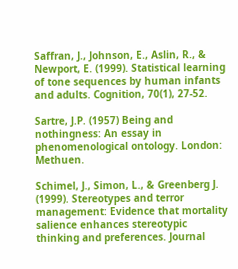Saffran, J., Johnson, E., Aslin, R., & Newport, E. (1999). Statistical learning of tone sequences by human infants and adults. Cognition, 70(1), 27-52.

Sartre, J.P. (1957) Being and nothingness: An essay in phenomenological ontology. London: Methuen.

Schimel, J., Simon, L., & Greenberg J. (1999). Stereotypes and terror management: Evidence that mortality salience enhances stereotypic thinking and preferences. Journal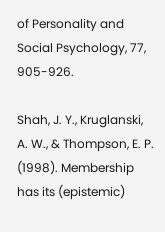of Personality and Social Psychology, 77, 905-926.

Shah, J. Y., Kruglanski, A. W., & Thompson, E. P. (1998). Membership has its (epistemic)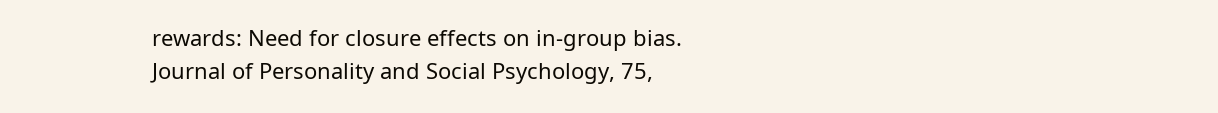rewards: Need for closure effects on in-group bias. Journal of Personality and Social Psychology, 75,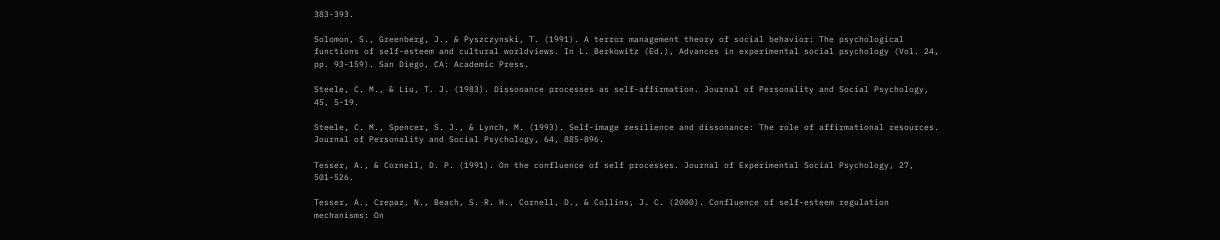383-393.

Solomon, S., Greenberg, J., & Pyszczynski, T. (1991). A terror management theory of social behavior: The psychological functions of self-esteem and cultural worldviews. In L. Berkowitz (Ed.), Advances in experimental social psychology (Vol. 24, pp. 93-159). San Diego, CA: Academic Press.

Steele, C. M., & Liu, T. J. (1983). Dissonance processes as self-affirmation. Journal of Personality and Social Psychology, 45, 5-19.

Steele, C. M., Spencer, S. J., & Lynch, M. (1993). Self-image resilience and dissonance: The role of affirmational resources. Journal of Personality and Social Psychology, 64, 885-896.

Tesser, A., & Cornell, D. P. (1991). On the confluence of self processes. Journal of Experimental Social Psychology, 27, 501-526.

Tesser, A., Crepaz, N., Beach, S. R. H., Cornell, D., & Collins, J. C. (2000). Confluence of self-esteem regulation mechanisms: On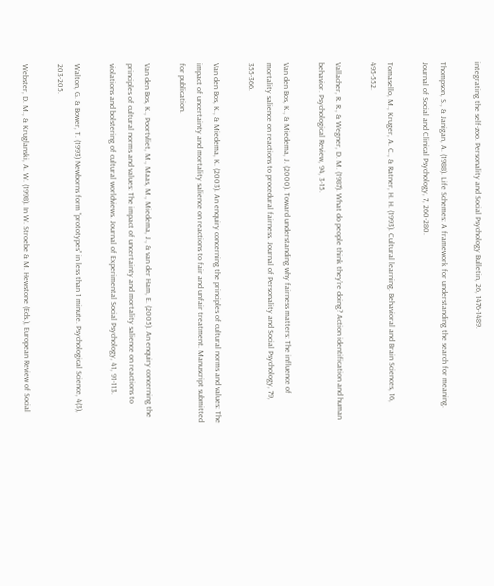integrating the self-zoo. Personality and Social Psychology Bulletin, 26, 1476-1489.

Thompson, S., & Janigan, A. (1988). Life Schemes: A framework for understanding the search for meaning. Journal of Social and Clinical Psychology, 7, 260-280.

Tomasello, M., Kruger, A. C., & Ratner, H. H. (1993). Cultural learning. Behavioral and Brain Sciences, 16, 495-552.

Vallacher, R. R., & Wegner, D. M. (1987). What do people think they’re doing? Action identification and human behavior. Psychological Review, 94, 3-15.

Van den Bos, K., & Miedema, J. (2000). Toward understanding why fairness matters: The influence of mortality salience on reactions to procedural fairness. Journal of Personality and Social Psychology, 79, 355-366.

Van den Bos, K., & Miedema, K. (2003). An enquiry concerning the principles of cultural norms and values: The impact of uncertainty and mortality salience on reactions to fair and unfair treatment. Manuscript submitted for publication.

Van den Bos, K., Poortvliet, M., Maas, M., Miedema, J., & van der Ham, E. (2005). An enquiry concerning the principles of cultural norms and values: The impact of uncertainty and mortality salience on reactions to violations and bolstering of cultural worldviews. Journal of Experimental Social Psychology, 41, 91-113.

Walton, G. & Bower, T. (1993) Newborns form “prototypes” in less than 1 minute. Psychological Science, 4(3), 203-205.

Webster, D. M., & Kruglanski, A. W. (1998). In W. Stroebe & M. Hewstone (Eds.), European Review of Social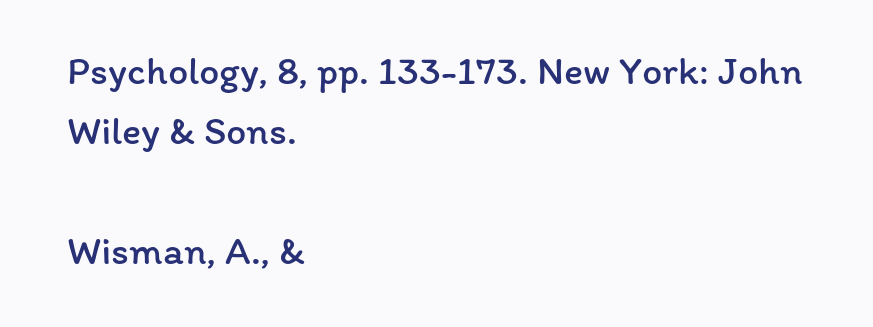Psychology, 8, pp. 133-173. New York: John Wiley & Sons.

Wisman, A., &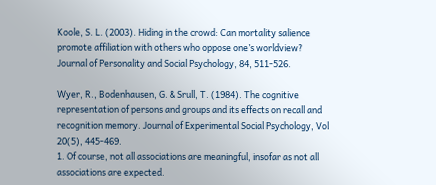Koole, S. L. (2003). Hiding in the crowd: Can mortality salience promote affiliation with others who oppose one’s worldview? Journal of Personality and Social Psychology, 84, 511-526.

Wyer, R., Bodenhausen, G. & Srull, T. (1984). The cognitive representation of persons and groups and its effects on recall and recognition memory. Journal of Experimental Social Psychology, Vol 20(5), 445-469.
1. Of course, not all associations are meaningful, insofar as not all associations are expected.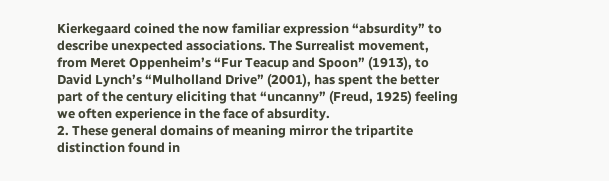Kierkegaard coined the now familiar expression “absurdity” to describe unexpected associations. The Surrealist movement, from Meret Oppenheim’s “Fur Teacup and Spoon” (1913), to David Lynch’s “Mulholland Drive” (2001), has spent the better part of the century eliciting that “uncanny” (Freud, 1925) feeling we often experience in the face of absurdity.
2. These general domains of meaning mirror the tripartite distinction found in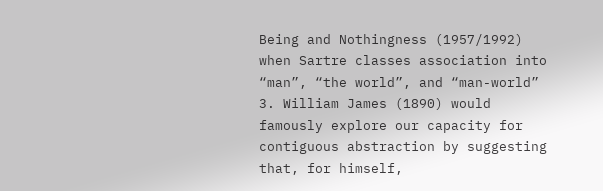Being and Nothingness (1957/1992) when Sartre classes association into “man”, “the world”, and “man-world”
3. William James (1890) would famously explore our capacity for contiguous abstraction by suggesting that, for himself,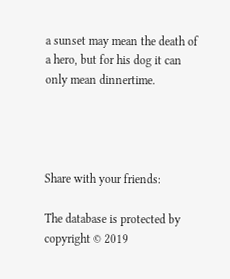a sunset may mean the death of a hero, but for his dog it can only mean dinnertime.




Share with your friends:

The database is protected by copyright © 2019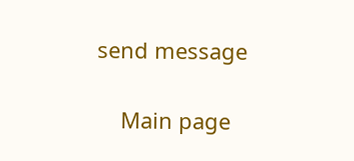send message

    Main page